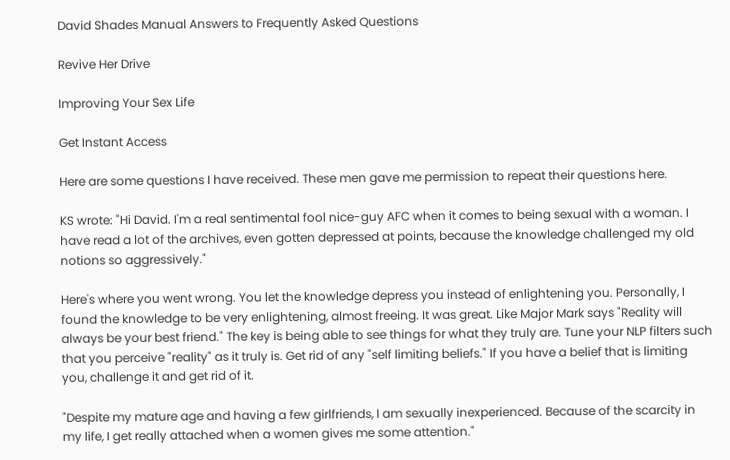David Shades Manual Answers to Frequently Asked Questions

Revive Her Drive

Improving Your Sex Life

Get Instant Access

Here are some questions I have received. These men gave me permission to repeat their questions here.

KS wrote: "Hi David. I'm a real sentimental fool nice-guy AFC when it comes to being sexual with a woman. I have read a lot of the archives, even gotten depressed at points, because the knowledge challenged my old notions so aggressively."

Here's where you went wrong. You let the knowledge depress you instead of enlightening you. Personally, I found the knowledge to be very enlightening, almost freeing. It was great. Like Major Mark says "Reality will always be your best friend." The key is being able to see things for what they truly are. Tune your NLP filters such that you perceive "reality" as it truly is. Get rid of any "self limiting beliefs." If you have a belief that is limiting you, challenge it and get rid of it.

"Despite my mature age and having a few girlfriends, I am sexually inexperienced. Because of the scarcity in my life, I get really attached when a women gives me some attention."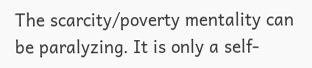The scarcity/poverty mentality can be paralyzing. It is only a self-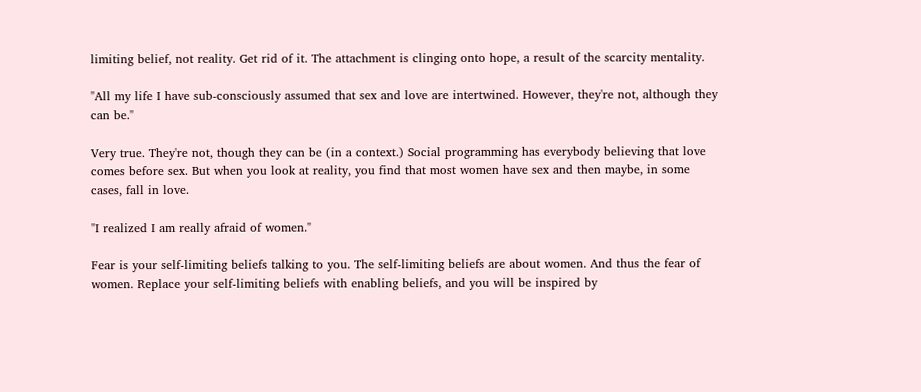limiting belief, not reality. Get rid of it. The attachment is clinging onto hope, a result of the scarcity mentality.

"All my life I have sub-consciously assumed that sex and love are intertwined. However, they're not, although they can be."

Very true. They're not, though they can be (in a context.) Social programming has everybody believing that love comes before sex. But when you look at reality, you find that most women have sex and then maybe, in some cases, fall in love.

"I realized I am really afraid of women."

Fear is your self-limiting beliefs talking to you. The self-limiting beliefs are about women. And thus the fear of women. Replace your self-limiting beliefs with enabling beliefs, and you will be inspired by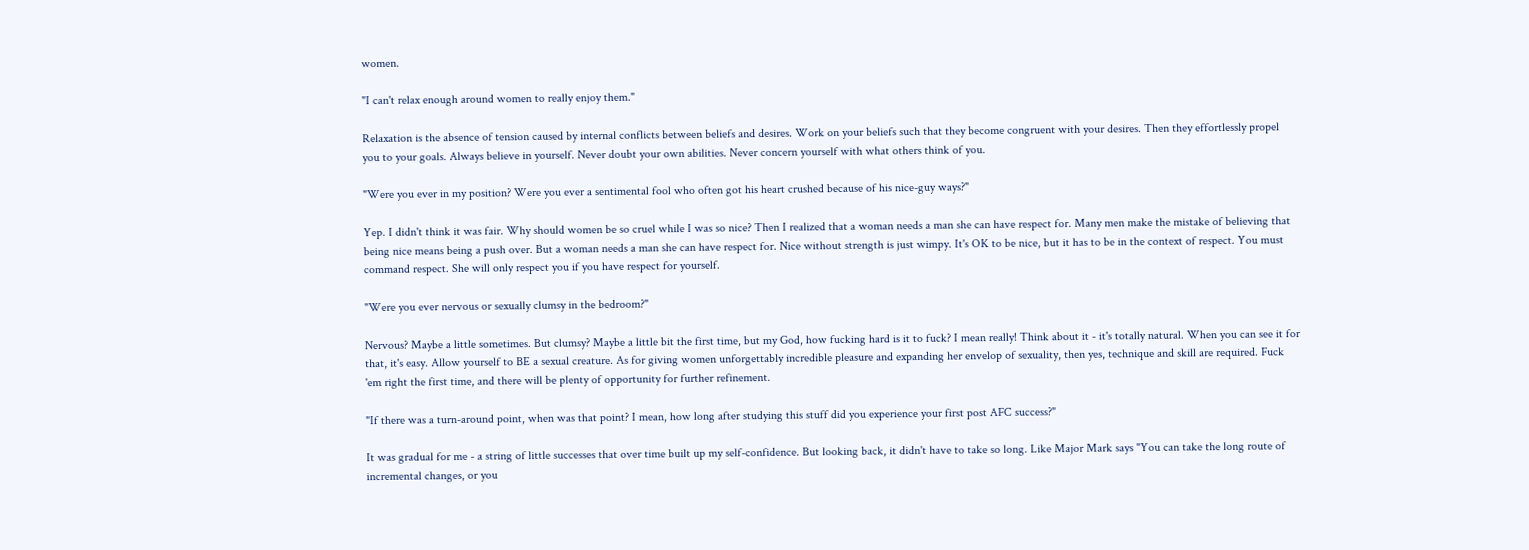women.

"I can't relax enough around women to really enjoy them."

Relaxation is the absence of tension caused by internal conflicts between beliefs and desires. Work on your beliefs such that they become congruent with your desires. Then they effortlessly propel you to your goals. Always believe in yourself. Never doubt your own abilities. Never concern yourself with what others think of you.

"Were you ever in my position? Were you ever a sentimental fool who often got his heart crushed because of his nice-guy ways?"

Yep. I didn't think it was fair. Why should women be so cruel while I was so nice? Then I realized that a woman needs a man she can have respect for. Many men make the mistake of believing that being nice means being a push over. But a woman needs a man she can have respect for. Nice without strength is just wimpy. It's OK to be nice, but it has to be in the context of respect. You must command respect. She will only respect you if you have respect for yourself.

"Were you ever nervous or sexually clumsy in the bedroom?"

Nervous? Maybe a little sometimes. But clumsy? Maybe a little bit the first time, but my God, how fucking hard is it to fuck? I mean really! Think about it - it's totally natural. When you can see it for that, it's easy. Allow yourself to BE a sexual creature. As for giving women unforgettably incredible pleasure and expanding her envelop of sexuality, then yes, technique and skill are required. Fuck 'em right the first time, and there will be plenty of opportunity for further refinement.

"If there was a turn-around point, when was that point? I mean, how long after studying this stuff did you experience your first post AFC success?"

It was gradual for me - a string of little successes that over time built up my self-confidence. But looking back, it didn't have to take so long. Like Major Mark says "You can take the long route of incremental changes, or you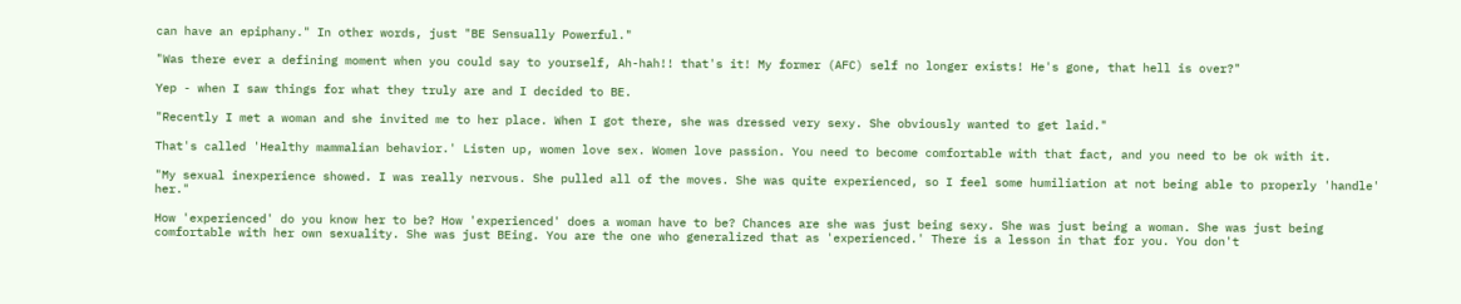can have an epiphany." In other words, just "BE Sensually Powerful."

"Was there ever a defining moment when you could say to yourself, Ah-hah!! that's it! My former (AFC) self no longer exists! He's gone, that hell is over?"

Yep - when I saw things for what they truly are and I decided to BE.

"Recently I met a woman and she invited me to her place. When I got there, she was dressed very sexy. She obviously wanted to get laid."

That's called 'Healthy mammalian behavior.' Listen up, women love sex. Women love passion. You need to become comfortable with that fact, and you need to be ok with it.

"My sexual inexperience showed. I was really nervous. She pulled all of the moves. She was quite experienced, so I feel some humiliation at not being able to properly 'handle' her."

How 'experienced' do you know her to be? How 'experienced' does a woman have to be? Chances are she was just being sexy. She was just being a woman. She was just being comfortable with her own sexuality. She was just BEing. You are the one who generalized that as 'experienced.' There is a lesson in that for you. You don't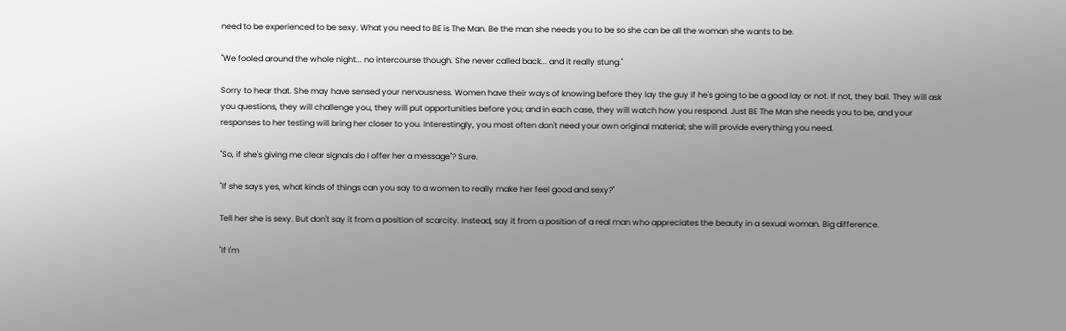need to be experienced to be sexy. What you need to BE is The Man. Be the man she needs you to be so she can be all the woman she wants to be.

"We fooled around the whole night... no intercourse though. She never called back... and it really stung."

Sorry to hear that. She may have sensed your nervousness. Women have their ways of knowing before they lay the guy if he's going to be a good lay or not. If not, they bail. They will ask you questions, they will challenge you, they will put opportunities before you; and in each case, they will watch how you respond. Just BE The Man she needs you to be, and your responses to her testing will bring her closer to you. Interestingly, you most often don't need your own original material; she will provide everything you need.

"So, if she's giving me clear signals do I offer her a message"? Sure.

"If she says yes, what kinds of things can you say to a women to really make her feel good and sexy?"

Tell her she is sexy. But don't say it from a position of scarcity. Instead, say it from a position of a real man who appreciates the beauty in a sexual woman. Big difference.

"If I'm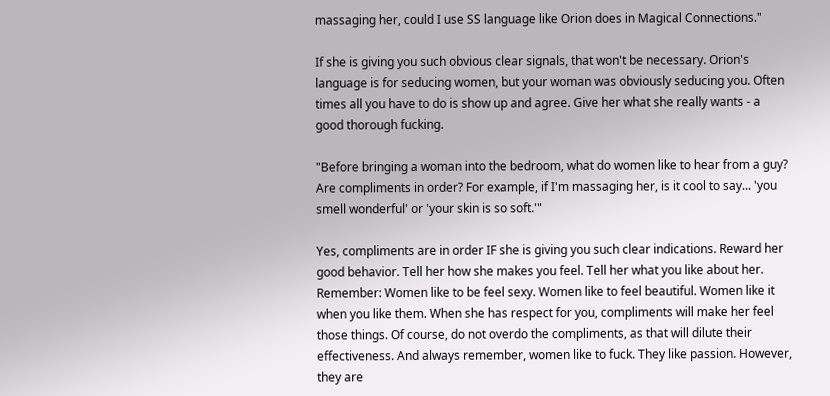massaging her, could I use SS language like Orion does in Magical Connections."

If she is giving you such obvious clear signals, that won't be necessary. Orion's language is for seducing women, but your woman was obviously seducing you. Often times all you have to do is show up and agree. Give her what she really wants - a good thorough fucking.

"Before bringing a woman into the bedroom, what do women like to hear from a guy? Are compliments in order? For example, if I'm massaging her, is it cool to say... 'you smell wonderful' or 'your skin is so soft.'"

Yes, compliments are in order IF she is giving you such clear indications. Reward her good behavior. Tell her how she makes you feel. Tell her what you like about her. Remember: Women like to be feel sexy. Women like to feel beautiful. Women like it when you like them. When she has respect for you, compliments will make her feel those things. Of course, do not overdo the compliments, as that will dilute their effectiveness. And always remember, women like to fuck. They like passion. However, they are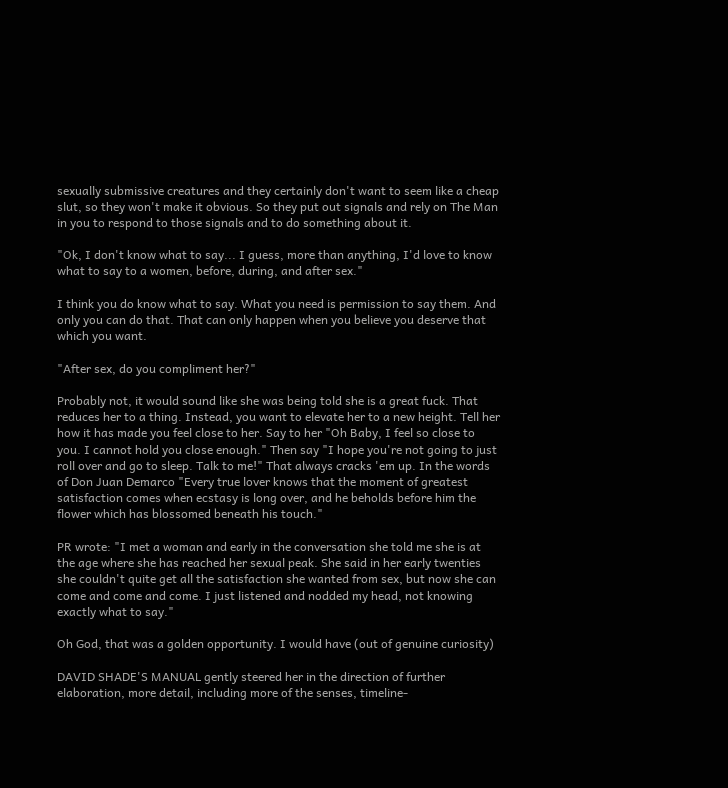sexually submissive creatures and they certainly don't want to seem like a cheap slut, so they won't make it obvious. So they put out signals and rely on The Man in you to respond to those signals and to do something about it.

"Ok, I don't know what to say... I guess, more than anything, I'd love to know what to say to a women, before, during, and after sex."

I think you do know what to say. What you need is permission to say them. And only you can do that. That can only happen when you believe you deserve that which you want.

"After sex, do you compliment her?"

Probably not, it would sound like she was being told she is a great fuck. That reduces her to a thing. Instead, you want to elevate her to a new height. Tell her how it has made you feel close to her. Say to her "Oh Baby, I feel so close to you. I cannot hold you close enough." Then say "I hope you're not going to just roll over and go to sleep. Talk to me!" That always cracks 'em up. In the words of Don Juan Demarco "Every true lover knows that the moment of greatest satisfaction comes when ecstasy is long over, and he beholds before him the flower which has blossomed beneath his touch."

PR wrote: "I met a woman and early in the conversation she told me she is at the age where she has reached her sexual peak. She said in her early twenties she couldn't quite get all the satisfaction she wanted from sex, but now she can come and come and come. I just listened and nodded my head, not knowing exactly what to say."

Oh God, that was a golden opportunity. I would have (out of genuine curiosity)

DAVID SHADE'S MANUAL gently steered her in the direction of further elaboration, more detail, including more of the senses, timeline-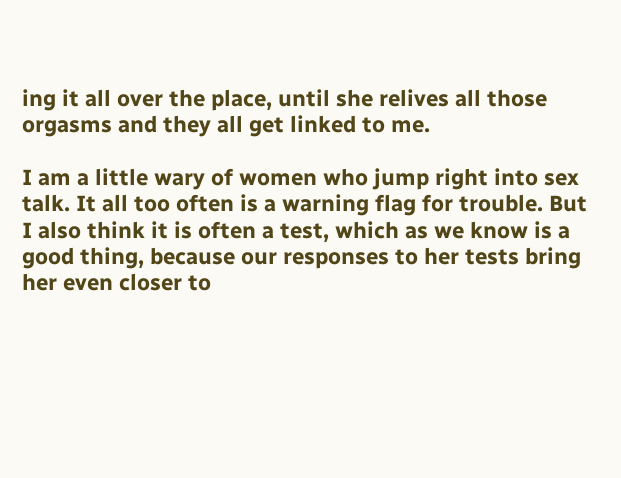ing it all over the place, until she relives all those orgasms and they all get linked to me.

I am a little wary of women who jump right into sex talk. It all too often is a warning flag for trouble. But I also think it is often a test, which as we know is a good thing, because our responses to her tests bring her even closer to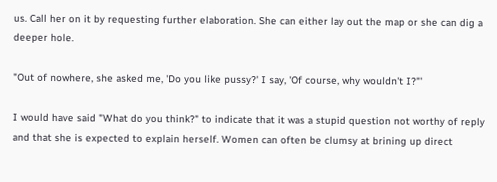us. Call her on it by requesting further elaboration. She can either lay out the map or she can dig a deeper hole.

"Out of nowhere, she asked me, 'Do you like pussy?' I say, 'Of course, why wouldn't I?"'

I would have said "What do you think?" to indicate that it was a stupid question not worthy of reply and that she is expected to explain herself. Women can often be clumsy at brining up direct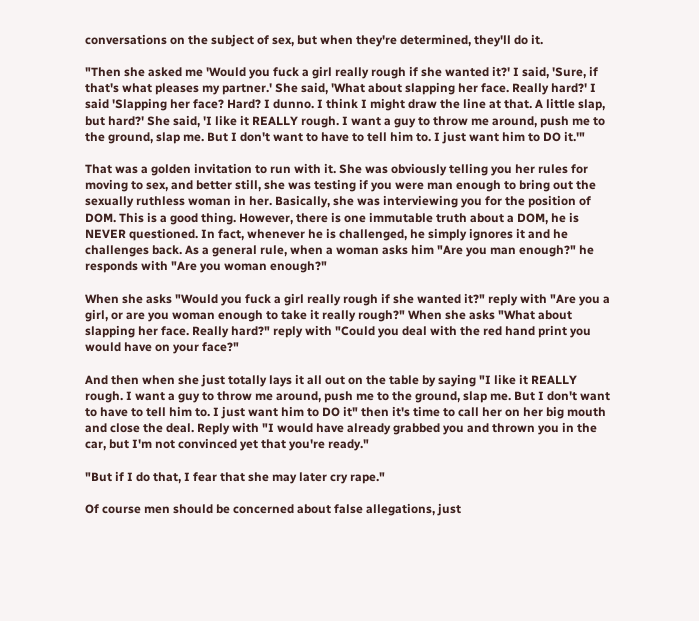conversations on the subject of sex, but when they're determined, they'll do it.

"Then she asked me 'Would you fuck a girl really rough if she wanted it?' I said, 'Sure, if that's what pleases my partner.' She said, 'What about slapping her face. Really hard?' I said 'Slapping her face? Hard? I dunno. I think I might draw the line at that. A little slap, but hard?' She said, 'I like it REALLY rough. I want a guy to throw me around, push me to the ground, slap me. But I don't want to have to tell him to. I just want him to DO it.'"

That was a golden invitation to run with it. She was obviously telling you her rules for moving to sex, and better still, she was testing if you were man enough to bring out the sexually ruthless woman in her. Basically, she was interviewing you for the position of DOM. This is a good thing. However, there is one immutable truth about a DOM, he is NEVER questioned. In fact, whenever he is challenged, he simply ignores it and he challenges back. As a general rule, when a woman asks him "Are you man enough?" he responds with "Are you woman enough?"

When she asks "Would you fuck a girl really rough if she wanted it?" reply with "Are you a girl, or are you woman enough to take it really rough?" When she asks "What about slapping her face. Really hard?" reply with "Could you deal with the red hand print you would have on your face?"

And then when she just totally lays it all out on the table by saying "I like it REALLY rough. I want a guy to throw me around, push me to the ground, slap me. But I don't want to have to tell him to. I just want him to DO it" then it's time to call her on her big mouth and close the deal. Reply with "I would have already grabbed you and thrown you in the car, but I'm not convinced yet that you're ready."

"But if I do that, I fear that she may later cry rape."

Of course men should be concerned about false allegations, just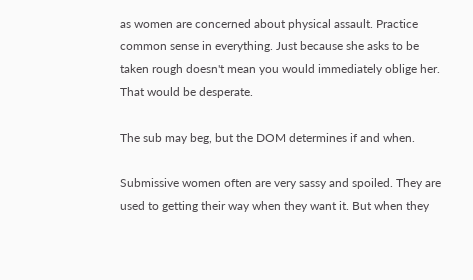as women are concerned about physical assault. Practice common sense in everything. Just because she asks to be taken rough doesn't mean you would immediately oblige her. That would be desperate.

The sub may beg, but the DOM determines if and when.

Submissive women often are very sassy and spoiled. They are used to getting their way when they want it. But when they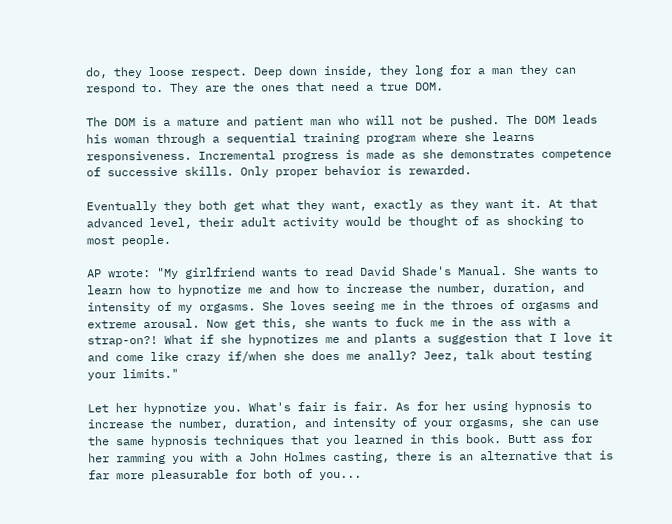do, they loose respect. Deep down inside, they long for a man they can respond to. They are the ones that need a true DOM.

The DOM is a mature and patient man who will not be pushed. The DOM leads his woman through a sequential training program where she learns responsiveness. Incremental progress is made as she demonstrates competence of successive skills. Only proper behavior is rewarded.

Eventually they both get what they want, exactly as they want it. At that advanced level, their adult activity would be thought of as shocking to most people.

AP wrote: "My girlfriend wants to read David Shade's Manual. She wants to learn how to hypnotize me and how to increase the number, duration, and intensity of my orgasms. She loves seeing me in the throes of orgasms and extreme arousal. Now get this, she wants to fuck me in the ass with a strap-on?! What if she hypnotizes me and plants a suggestion that I love it and come like crazy if/when she does me anally? Jeez, talk about testing your limits."

Let her hypnotize you. What's fair is fair. As for her using hypnosis to increase the number, duration, and intensity of your orgasms, she can use the same hypnosis techniques that you learned in this book. Butt ass for her ramming you with a John Holmes casting, there is an alternative that is far more pleasurable for both of you...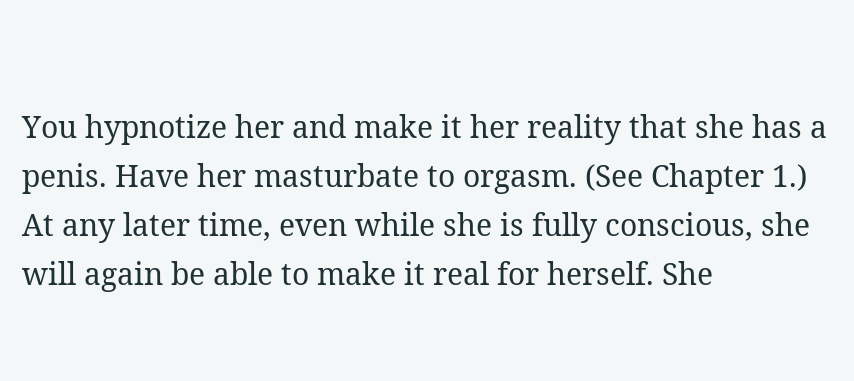You hypnotize her and make it her reality that she has a penis. Have her masturbate to orgasm. (See Chapter 1.) At any later time, even while she is fully conscious, she will again be able to make it real for herself. She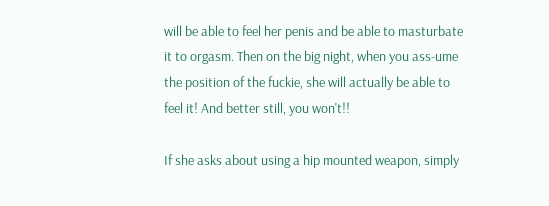will be able to feel her penis and be able to masturbate it to orgasm. Then on the big night, when you ass-ume the position of the fuckie, she will actually be able to feel it! And better still, you won't!!

If she asks about using a hip mounted weapon, simply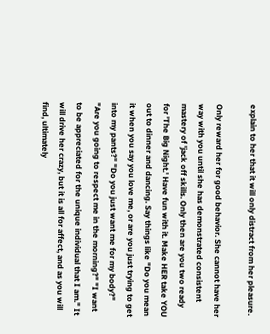explain to her that it will only distract from her pleasure.

Only reward her for good behavior. She cannot have her way with you until she has demonstrated consistent mastery of 'jack off skills. Only then are you two ready for 'The Big Night.' Have fun with it. Make HER take YOU out to dinner and dancing. Say things like "Do you mean it when you say you love me, or are you just trying to get into my pants?" "Do you just want me for my body?" "Are you going to respect me in the morning?" "I want to be appreciated for the unique individual that I am." It will drive her crazy, but it is all for affect, and as you will find, ultimately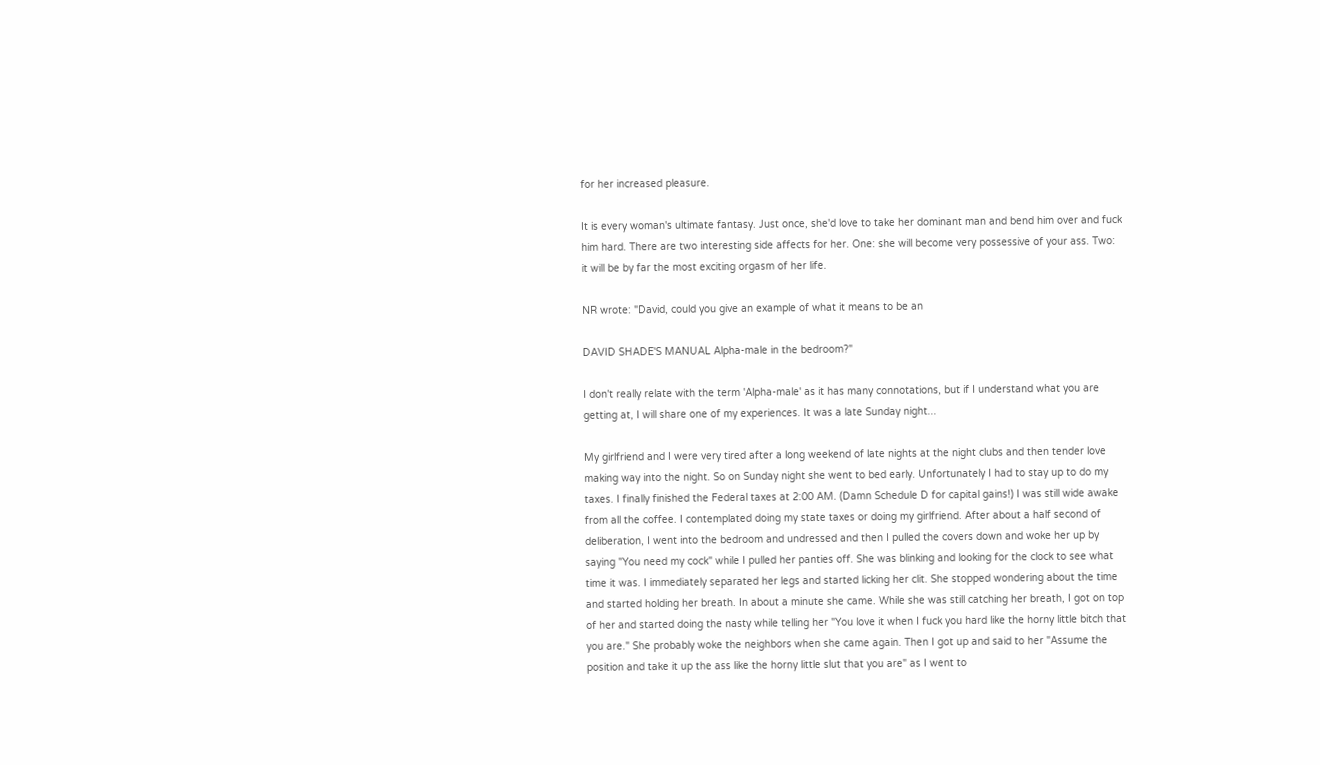for her increased pleasure.

It is every woman's ultimate fantasy. Just once, she'd love to take her dominant man and bend him over and fuck him hard. There are two interesting side affects for her. One: she will become very possessive of your ass. Two: it will be by far the most exciting orgasm of her life.

NR wrote: "David, could you give an example of what it means to be an

DAVID SHADE'S MANUAL Alpha-male in the bedroom?"

I don't really relate with the term 'Alpha-male' as it has many connotations, but if I understand what you are getting at, I will share one of my experiences. It was a late Sunday night...

My girlfriend and I were very tired after a long weekend of late nights at the night clubs and then tender love making way into the night. So on Sunday night she went to bed early. Unfortunately I had to stay up to do my taxes. I finally finished the Federal taxes at 2:00 AM. (Damn Schedule D for capital gains!) I was still wide awake from all the coffee. I contemplated doing my state taxes or doing my girlfriend. After about a half second of deliberation, I went into the bedroom and undressed and then I pulled the covers down and woke her up by saying "You need my cock" while I pulled her panties off. She was blinking and looking for the clock to see what time it was. I immediately separated her legs and started licking her clit. She stopped wondering about the time and started holding her breath. In about a minute she came. While she was still catching her breath, I got on top of her and started doing the nasty while telling her "You love it when I fuck you hard like the horny little bitch that you are." She probably woke the neighbors when she came again. Then I got up and said to her "Assume the position and take it up the ass like the horny little slut that you are" as I went to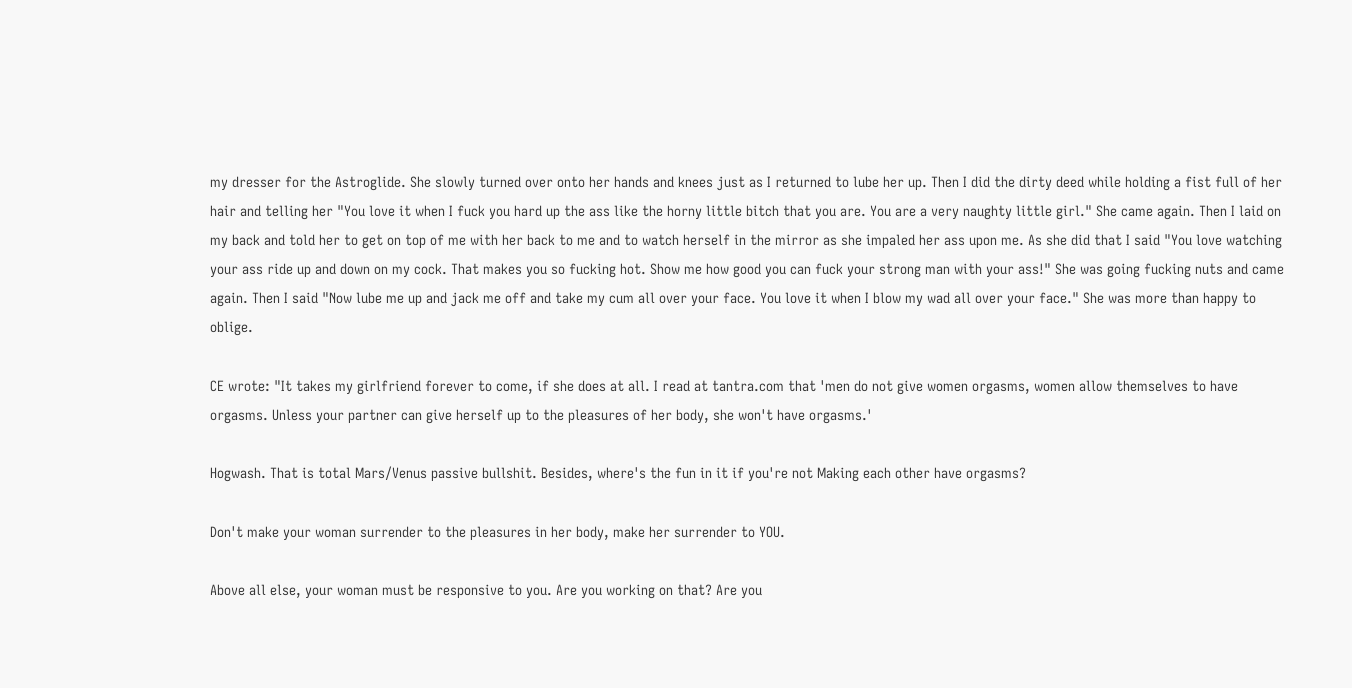my dresser for the Astroglide. She slowly turned over onto her hands and knees just as I returned to lube her up. Then I did the dirty deed while holding a fist full of her hair and telling her "You love it when I fuck you hard up the ass like the horny little bitch that you are. You are a very naughty little girl." She came again. Then I laid on my back and told her to get on top of me with her back to me and to watch herself in the mirror as she impaled her ass upon me. As she did that I said "You love watching your ass ride up and down on my cock. That makes you so fucking hot. Show me how good you can fuck your strong man with your ass!" She was going fucking nuts and came again. Then I said "Now lube me up and jack me off and take my cum all over your face. You love it when I blow my wad all over your face." She was more than happy to oblige.

CE wrote: "It takes my girlfriend forever to come, if she does at all. I read at tantra.com that 'men do not give women orgasms, women allow themselves to have orgasms. Unless your partner can give herself up to the pleasures of her body, she won't have orgasms.'

Hogwash. That is total Mars/Venus passive bullshit. Besides, where's the fun in it if you're not Making each other have orgasms?

Don't make your woman surrender to the pleasures in her body, make her surrender to YOU.

Above all else, your woman must be responsive to you. Are you working on that? Are you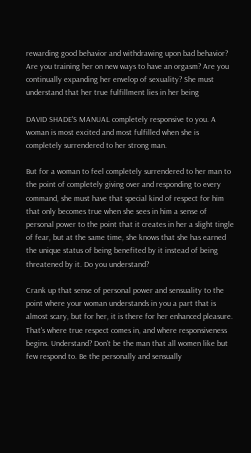rewarding good behavior and withdrawing upon bad behavior? Are you training her on new ways to have an orgasm? Are you continually expanding her envelop of sexuality? She must understand that her true fulfillment lies in her being

DAVID SHADE'S MANUAL completely responsive to you. A woman is most excited and most fulfilled when she is completely surrendered to her strong man.

But for a woman to feel completely surrendered to her man to the point of completely giving over and responding to every command, she must have that special kind of respect for him that only becomes true when she sees in him a sense of personal power to the point that it creates in her a slight tingle of fear, but at the same time, she knows that she has earned the unique status of being benefited by it instead of being threatened by it. Do you understand?

Crank up that sense of personal power and sensuality to the point where your woman understands in you a part that is almost scary, but for her, it is there for her enhanced pleasure. That's where true respect comes in, and where responsiveness begins. Understand? Don't be the man that all women like but few respond to. Be the personally and sensually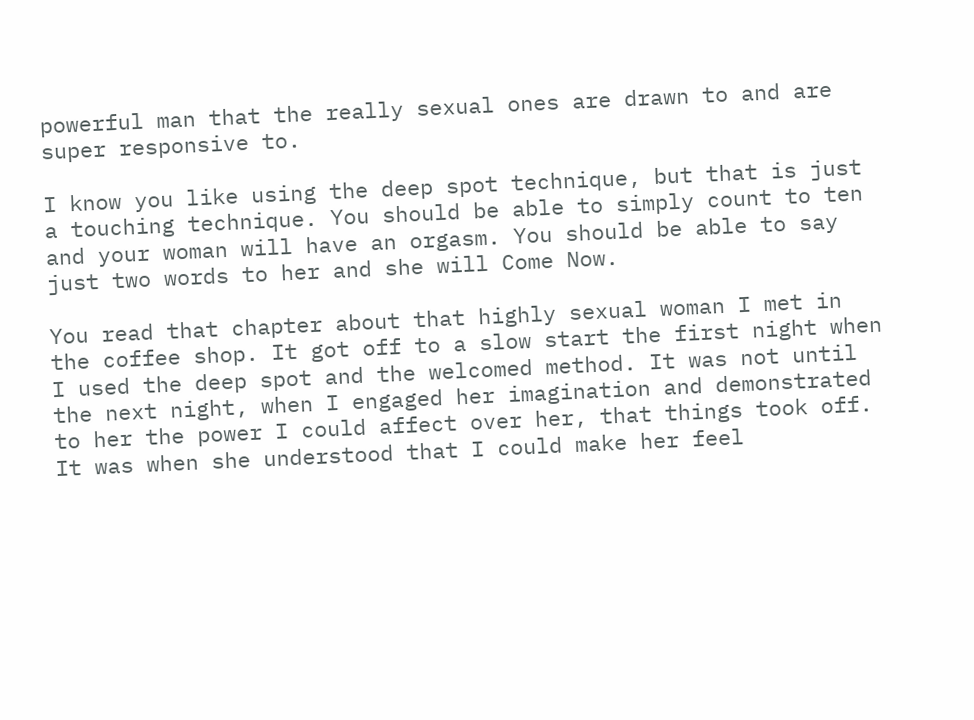powerful man that the really sexual ones are drawn to and are super responsive to.

I know you like using the deep spot technique, but that is just a touching technique. You should be able to simply count to ten and your woman will have an orgasm. You should be able to say just two words to her and she will Come Now.

You read that chapter about that highly sexual woman I met in the coffee shop. It got off to a slow start the first night when I used the deep spot and the welcomed method. It was not until the next night, when I engaged her imagination and demonstrated to her the power I could affect over her, that things took off. It was when she understood that I could make her feel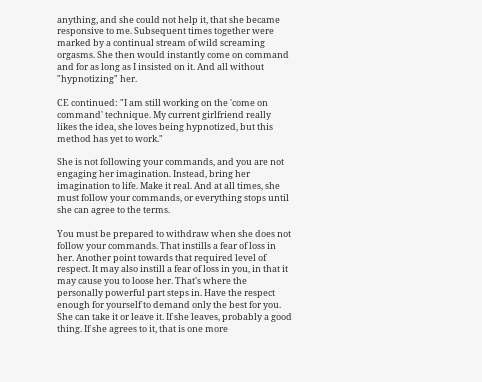anything, and she could not help it, that she became responsive to me. Subsequent times together were marked by a continual stream of wild screaming orgasms. She then would instantly come on command and for as long as I insisted on it. And all without "hypnotizing" her.

CE continued: "I am still working on the 'come on command' technique. My current girlfriend really likes the idea, she loves being hypnotized, but this method has yet to work."

She is not following your commands, and you are not engaging her imagination. Instead, bring her imagination to life. Make it real. And at all times, she must follow your commands, or everything stops until she can agree to the terms.

You must be prepared to withdraw when she does not follow your commands. That instills a fear of loss in her. Another point towards that required level of respect. It may also instill a fear of loss in you, in that it may cause you to loose her. That's where the personally powerful part steps in. Have the respect enough for yourself to demand only the best for you. She can take it or leave it. If she leaves, probably a good thing. If she agrees to it, that is one more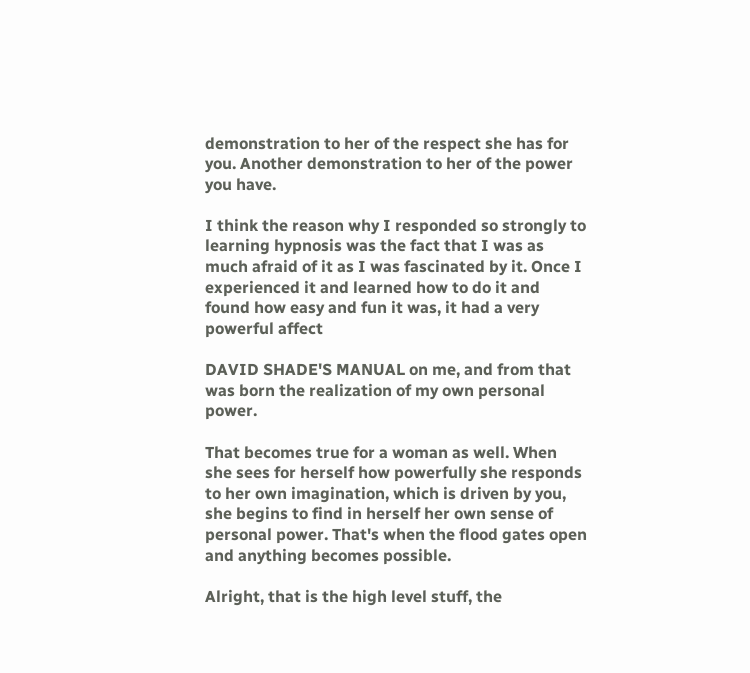demonstration to her of the respect she has for you. Another demonstration to her of the power you have.

I think the reason why I responded so strongly to learning hypnosis was the fact that I was as much afraid of it as I was fascinated by it. Once I experienced it and learned how to do it and found how easy and fun it was, it had a very powerful affect

DAVID SHADE'S MANUAL on me, and from that was born the realization of my own personal power.

That becomes true for a woman as well. When she sees for herself how powerfully she responds to her own imagination, which is driven by you, she begins to find in herself her own sense of personal power. That's when the flood gates open and anything becomes possible.

Alright, that is the high level stuff, the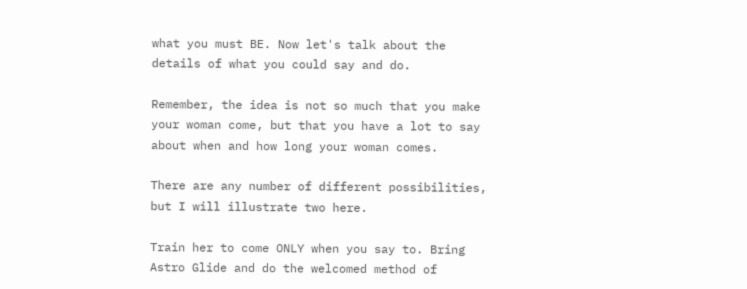what you must BE. Now let's talk about the details of what you could say and do.

Remember, the idea is not so much that you make your woman come, but that you have a lot to say about when and how long your woman comes.

There are any number of different possibilities, but I will illustrate two here.

Train her to come ONLY when you say to. Bring Astro Glide and do the welcomed method of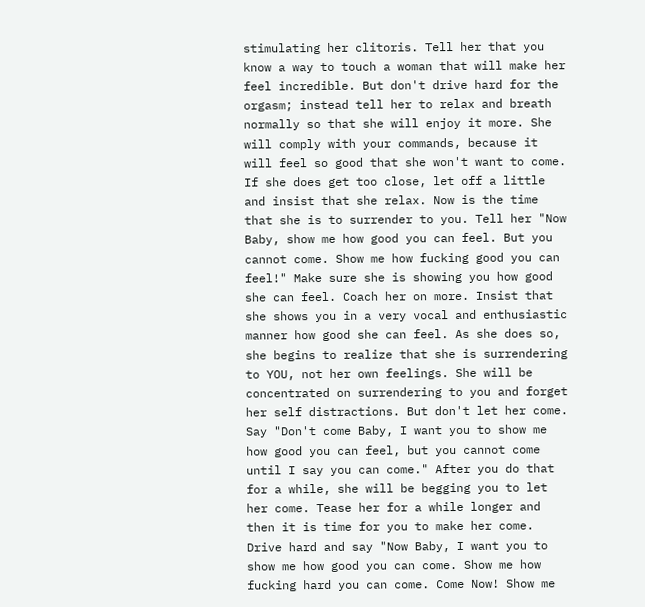stimulating her clitoris. Tell her that you know a way to touch a woman that will make her feel incredible. But don't drive hard for the orgasm; instead tell her to relax and breath normally so that she will enjoy it more. She will comply with your commands, because it will feel so good that she won't want to come. If she does get too close, let off a little and insist that she relax. Now is the time that she is to surrender to you. Tell her "Now Baby, show me how good you can feel. But you cannot come. Show me how fucking good you can feel!" Make sure she is showing you how good she can feel. Coach her on more. Insist that she shows you in a very vocal and enthusiastic manner how good she can feel. As she does so, she begins to realize that she is surrendering to YOU, not her own feelings. She will be concentrated on surrendering to you and forget her self distractions. But don't let her come. Say "Don't come Baby, I want you to show me how good you can feel, but you cannot come until I say you can come." After you do that for a while, she will be begging you to let her come. Tease her for a while longer and then it is time for you to make her come. Drive hard and say "Now Baby, I want you to show me how good you can come. Show me how fucking hard you can come. Come Now! Show me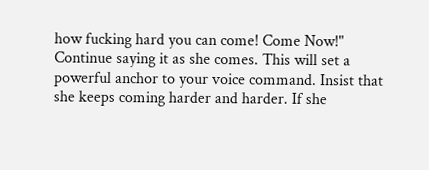how fucking hard you can come! Come Now!" Continue saying it as she comes. This will set a powerful anchor to your voice command. Insist that she keeps coming harder and harder. If she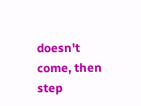doesn't come, then step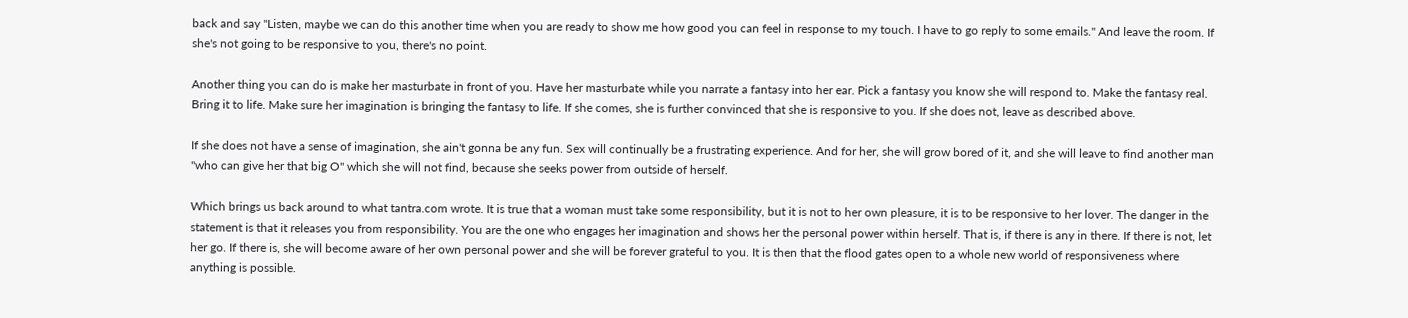back and say "Listen, maybe we can do this another time when you are ready to show me how good you can feel in response to my touch. I have to go reply to some emails." And leave the room. If she's not going to be responsive to you, there's no point.

Another thing you can do is make her masturbate in front of you. Have her masturbate while you narrate a fantasy into her ear. Pick a fantasy you know she will respond to. Make the fantasy real. Bring it to life. Make sure her imagination is bringing the fantasy to life. If she comes, she is further convinced that she is responsive to you. If she does not, leave as described above.

If she does not have a sense of imagination, she ain't gonna be any fun. Sex will continually be a frustrating experience. And for her, she will grow bored of it, and she will leave to find another man "who can give her that big O" which she will not find, because she seeks power from outside of herself.

Which brings us back around to what tantra.com wrote. It is true that a woman must take some responsibility, but it is not to her own pleasure, it is to be responsive to her lover. The danger in the statement is that it releases you from responsibility. You are the one who engages her imagination and shows her the personal power within herself. That is, if there is any in there. If there is not, let her go. If there is, she will become aware of her own personal power and she will be forever grateful to you. It is then that the flood gates open to a whole new world of responsiveness where anything is possible.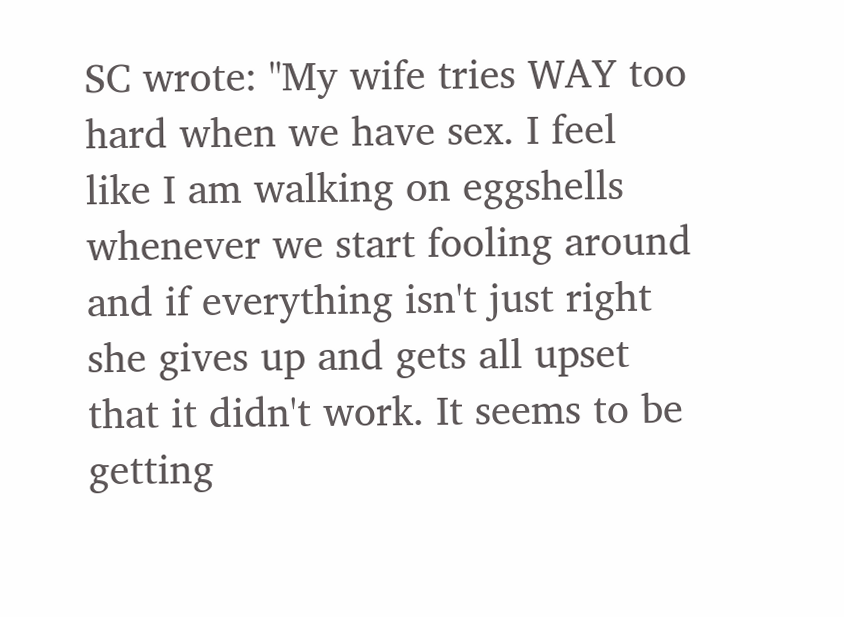SC wrote: "My wife tries WAY too hard when we have sex. I feel like I am walking on eggshells whenever we start fooling around and if everything isn't just right she gives up and gets all upset that it didn't work. It seems to be getting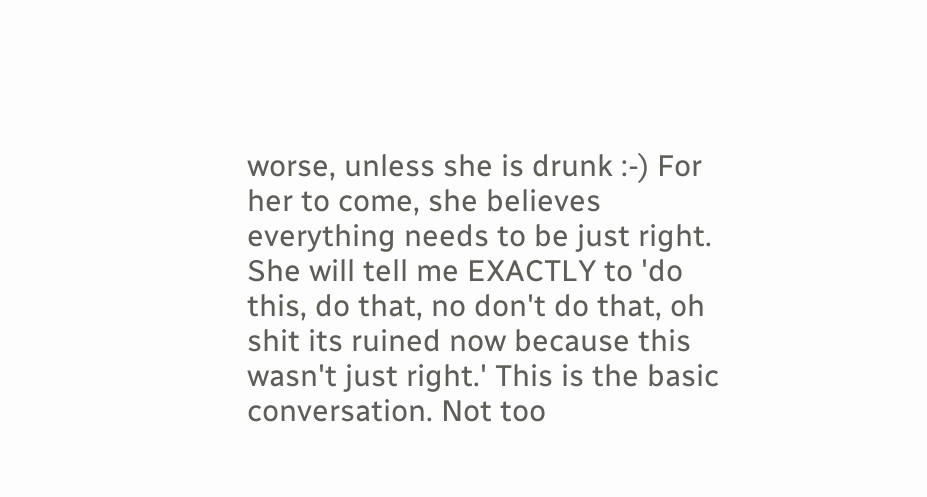worse, unless she is drunk :-) For her to come, she believes everything needs to be just right. She will tell me EXACTLY to 'do this, do that, no don't do that, oh shit its ruined now because this wasn't just right.' This is the basic conversation. Not too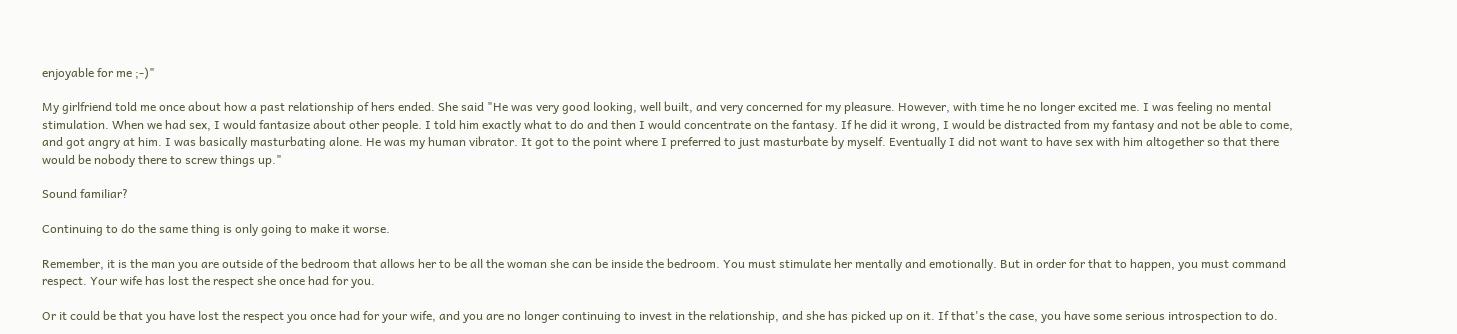enjoyable for me ;-)"

My girlfriend told me once about how a past relationship of hers ended. She said "He was very good looking, well built, and very concerned for my pleasure. However, with time he no longer excited me. I was feeling no mental stimulation. When we had sex, I would fantasize about other people. I told him exactly what to do and then I would concentrate on the fantasy. If he did it wrong, I would be distracted from my fantasy and not be able to come, and got angry at him. I was basically masturbating alone. He was my human vibrator. It got to the point where I preferred to just masturbate by myself. Eventually I did not want to have sex with him altogether so that there would be nobody there to screw things up."

Sound familiar?

Continuing to do the same thing is only going to make it worse.

Remember, it is the man you are outside of the bedroom that allows her to be all the woman she can be inside the bedroom. You must stimulate her mentally and emotionally. But in order for that to happen, you must command respect. Your wife has lost the respect she once had for you.

Or it could be that you have lost the respect you once had for your wife, and you are no longer continuing to invest in the relationship, and she has picked up on it. If that's the case, you have some serious introspection to do.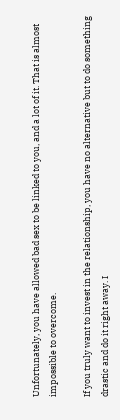Unfortunately, you have allowed bad sex to be linked to you, and a lot of it. That is almost impossible to overcome.

If you truly want to invest in the relationship, you have no alternative but to do something drastic and do it right away. I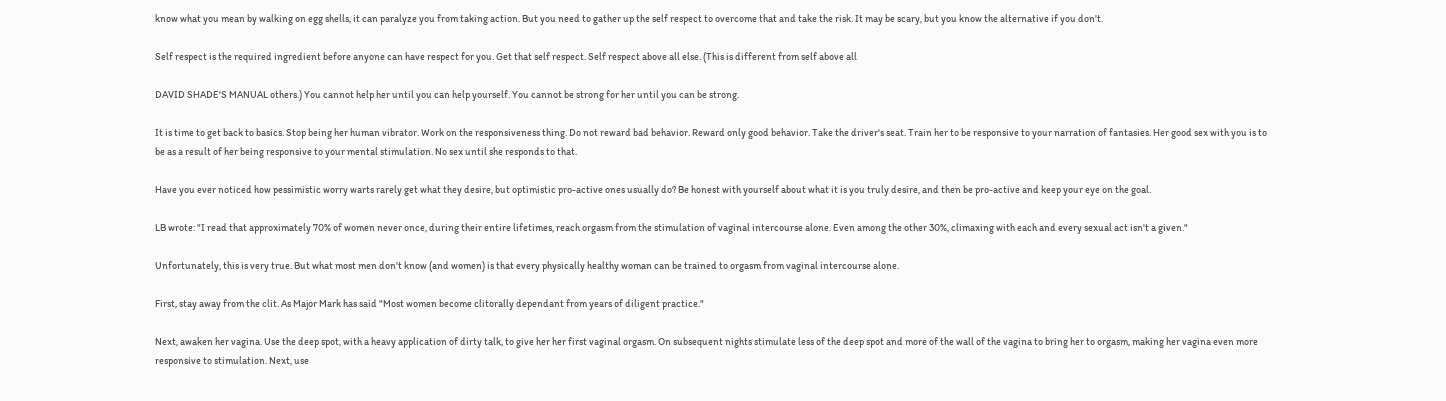know what you mean by walking on egg shells, it can paralyze you from taking action. But you need to gather up the self respect to overcome that and take the risk. It may be scary, but you know the alternative if you don't.

Self respect is the required ingredient before anyone can have respect for you. Get that self respect. Self respect above all else. (This is different from self above all

DAVID SHADE'S MANUAL others.) You cannot help her until you can help yourself. You cannot be strong for her until you can be strong.

It is time to get back to basics. Stop being her human vibrator. Work on the responsiveness thing. Do not reward bad behavior. Reward only good behavior. Take the driver's seat. Train her to be responsive to your narration of fantasies. Her good sex with you is to be as a result of her being responsive to your mental stimulation. No sex until she responds to that.

Have you ever noticed how pessimistic worry warts rarely get what they desire, but optimistic pro-active ones usually do? Be honest with yourself about what it is you truly desire, and then be pro-active and keep your eye on the goal.

LB wrote: "I read that approximately 70% of women never once, during their entire lifetimes, reach orgasm from the stimulation of vaginal intercourse alone. Even among the other 30%, climaxing with each and every sexual act isn't a given."

Unfortunately, this is very true. But what most men don't know (and women) is that every physically healthy woman can be trained to orgasm from vaginal intercourse alone.

First, stay away from the clit. As Major Mark has said "Most women become clitorally dependant from years of diligent practice."

Next, awaken her vagina. Use the deep spot, with a heavy application of dirty talk, to give her her first vaginal orgasm. On subsequent nights stimulate less of the deep spot and more of the wall of the vagina to bring her to orgasm, making her vagina even more responsive to stimulation. Next, use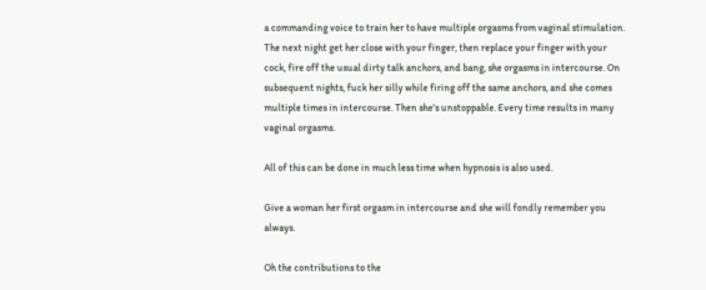a commanding voice to train her to have multiple orgasms from vaginal stimulation. The next night get her close with your finger, then replace your finger with your cock, fire off the usual dirty talk anchors, and bang, she orgasms in intercourse. On subsequent nights, fuck her silly while firing off the same anchors, and she comes multiple times in intercourse. Then she's unstoppable. Every time results in many vaginal orgasms.

All of this can be done in much less time when hypnosis is also used.

Give a woman her first orgasm in intercourse and she will fondly remember you always.

Oh the contributions to the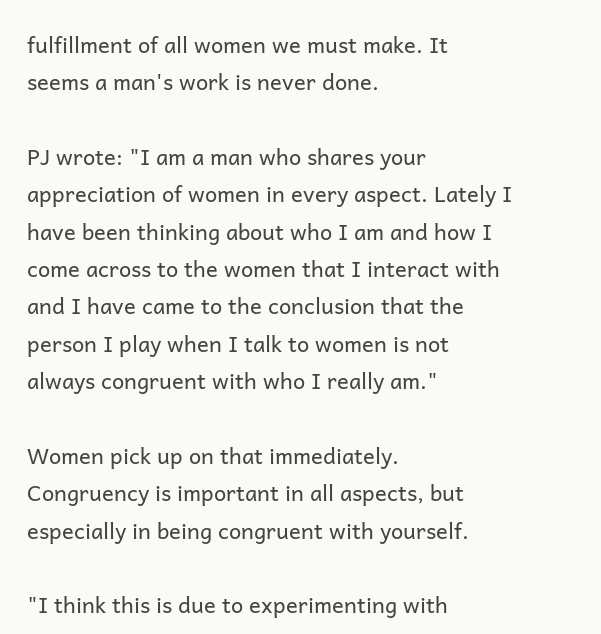fulfillment of all women we must make. It seems a man's work is never done.

PJ wrote: "I am a man who shares your appreciation of women in every aspect. Lately I have been thinking about who I am and how I come across to the women that I interact with and I have came to the conclusion that the person I play when I talk to women is not always congruent with who I really am."

Women pick up on that immediately. Congruency is important in all aspects, but especially in being congruent with yourself.

"I think this is due to experimenting with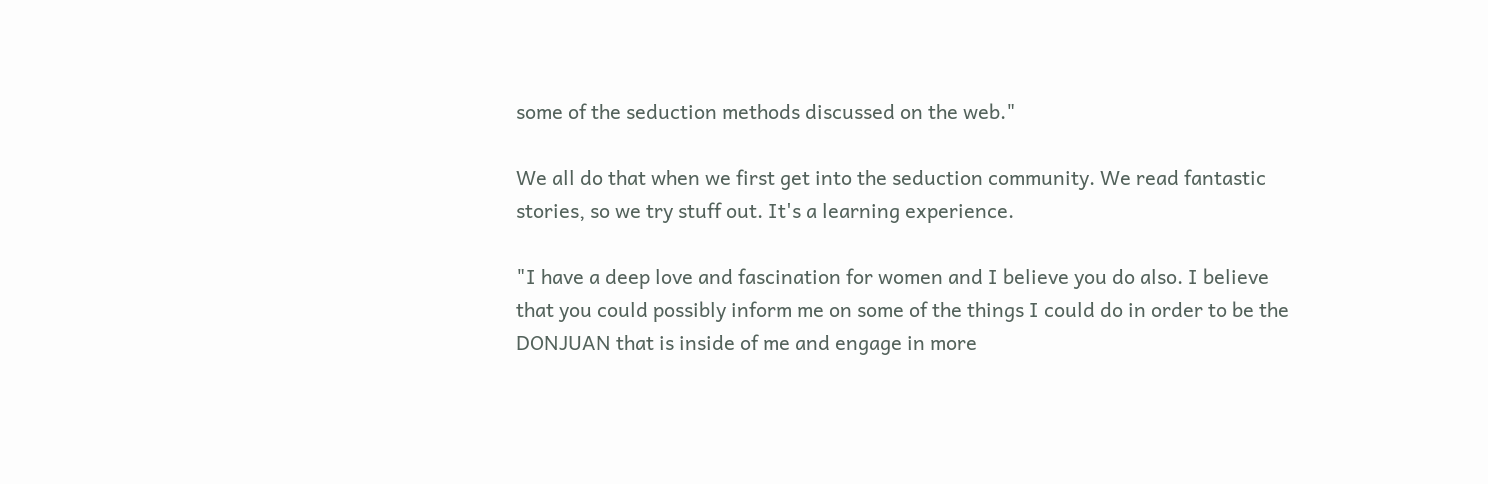some of the seduction methods discussed on the web."

We all do that when we first get into the seduction community. We read fantastic stories, so we try stuff out. It's a learning experience.

"I have a deep love and fascination for women and I believe you do also. I believe that you could possibly inform me on some of the things I could do in order to be the DONJUAN that is inside of me and engage in more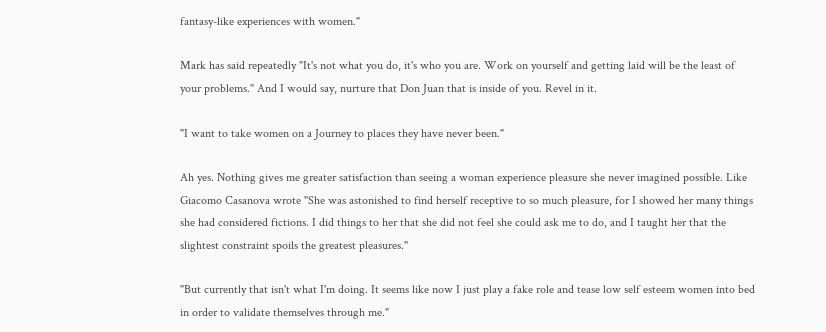fantasy-like experiences with women."

Mark has said repeatedly "It's not what you do, it's who you are. Work on yourself and getting laid will be the least of your problems." And I would say, nurture that Don Juan that is inside of you. Revel in it.

"I want to take women on a Journey to places they have never been."

Ah yes. Nothing gives me greater satisfaction than seeing a woman experience pleasure she never imagined possible. Like Giacomo Casanova wrote "She was astonished to find herself receptive to so much pleasure, for I showed her many things she had considered fictions. I did things to her that she did not feel she could ask me to do, and I taught her that the slightest constraint spoils the greatest pleasures."

"But currently that isn't what I'm doing. It seems like now I just play a fake role and tease low self esteem women into bed in order to validate themselves through me."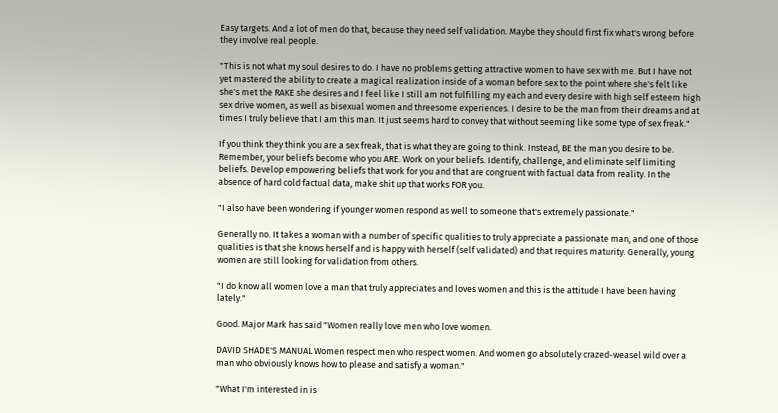Easy targets. And a lot of men do that, because they need self validation. Maybe they should first fix what's wrong before they involve real people.

"This is not what my soul desires to do. I have no problems getting attractive women to have sex with me. But I have not yet mastered the ability to create a magical realization inside of a woman before sex to the point where she's felt like she's met the RAKE she desires and I feel like I still am not fulfilling my each and every desire with high self esteem high sex drive women, as well as bisexual women and threesome experiences. I desire to be the man from their dreams and at times I truly believe that I am this man. It just seems hard to convey that without seeming like some type of sex freak."

If you think they think you are a sex freak, that is what they are going to think. Instead, BE the man you desire to be. Remember, your beliefs become who you ARE. Work on your beliefs. Identify, challenge, and eliminate self limiting beliefs. Develop empowering beliefs that work for you and that are congruent with factual data from reality. In the absence of hard cold factual data, make shit up that works FOR you.

"I also have been wondering if younger women respond as well to someone that's extremely passionate."

Generally no. It takes a woman with a number of specific qualities to truly appreciate a passionate man, and one of those qualities is that she knows herself and is happy with herself (self validated) and that requires maturity. Generally, young women are still looking for validation from others.

"I do know all women love a man that truly appreciates and loves women and this is the attitude I have been having lately."

Good. Major Mark has said "Women really love men who love women.

DAVID SHADE'S MANUAL Women respect men who respect women. And women go absolutely crazed-weasel wild over a man who obviously knows how to please and satisfy a woman."

"What I'm interested in is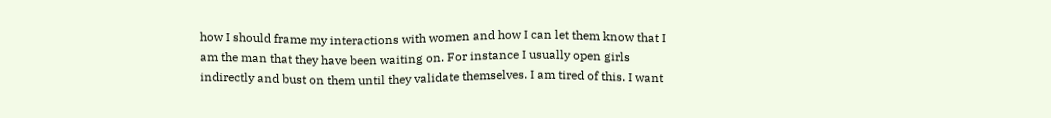how I should frame my interactions with women and how I can let them know that I am the man that they have been waiting on. For instance I usually open girls indirectly and bust on them until they validate themselves. I am tired of this. I want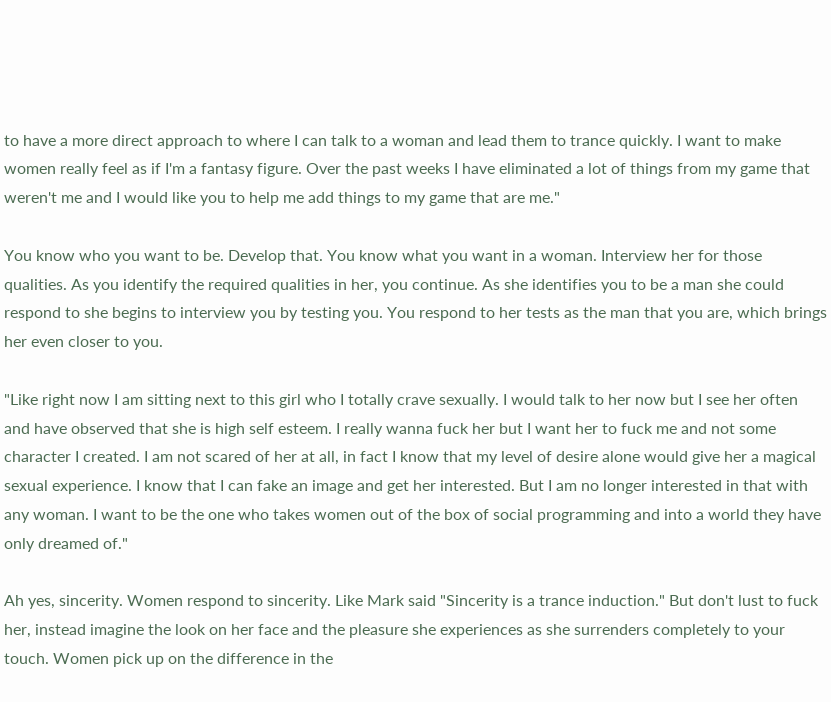to have a more direct approach to where I can talk to a woman and lead them to trance quickly. I want to make women really feel as if I'm a fantasy figure. Over the past weeks I have eliminated a lot of things from my game that weren't me and I would like you to help me add things to my game that are me."

You know who you want to be. Develop that. You know what you want in a woman. Interview her for those qualities. As you identify the required qualities in her, you continue. As she identifies you to be a man she could respond to she begins to interview you by testing you. You respond to her tests as the man that you are, which brings her even closer to you.

"Like right now I am sitting next to this girl who I totally crave sexually. I would talk to her now but I see her often and have observed that she is high self esteem. I really wanna fuck her but I want her to fuck me and not some character I created. I am not scared of her at all, in fact I know that my level of desire alone would give her a magical sexual experience. I know that I can fake an image and get her interested. But I am no longer interested in that with any woman. I want to be the one who takes women out of the box of social programming and into a world they have only dreamed of."

Ah yes, sincerity. Women respond to sincerity. Like Mark said "Sincerity is a trance induction." But don't lust to fuck her, instead imagine the look on her face and the pleasure she experiences as she surrenders completely to your touch. Women pick up on the difference in the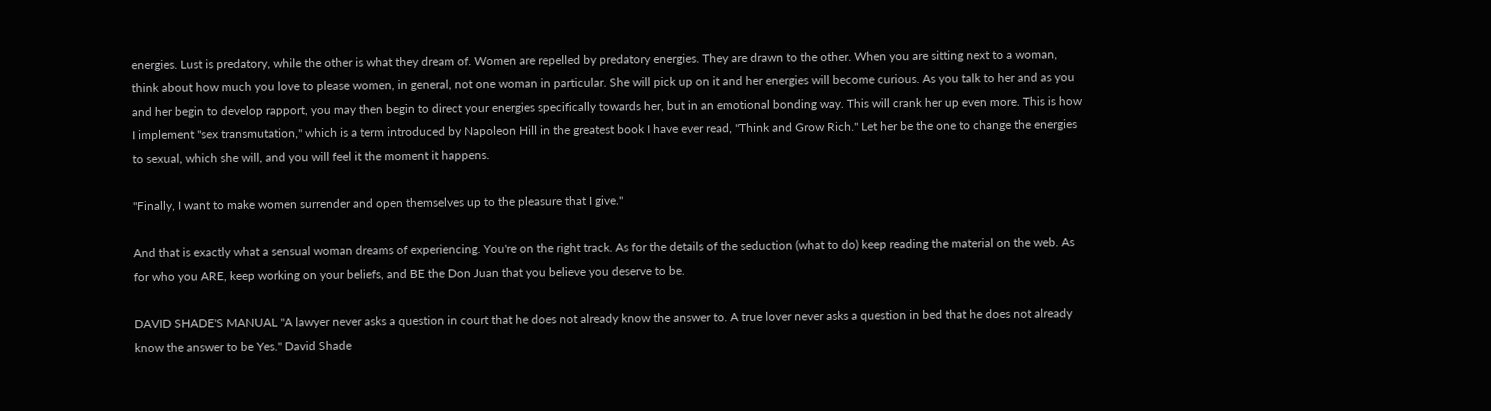energies. Lust is predatory, while the other is what they dream of. Women are repelled by predatory energies. They are drawn to the other. When you are sitting next to a woman, think about how much you love to please women, in general, not one woman in particular. She will pick up on it and her energies will become curious. As you talk to her and as you and her begin to develop rapport, you may then begin to direct your energies specifically towards her, but in an emotional bonding way. This will crank her up even more. This is how I implement "sex transmutation," which is a term introduced by Napoleon Hill in the greatest book I have ever read, "Think and Grow Rich." Let her be the one to change the energies to sexual, which she will, and you will feel it the moment it happens.

"Finally, I want to make women surrender and open themselves up to the pleasure that I give."

And that is exactly what a sensual woman dreams of experiencing. You're on the right track. As for the details of the seduction (what to do) keep reading the material on the web. As for who you ARE, keep working on your beliefs, and BE the Don Juan that you believe you deserve to be.

DAVID SHADE'S MANUAL "A lawyer never asks a question in court that he does not already know the answer to. A true lover never asks a question in bed that he does not already know the answer to be Yes." David Shade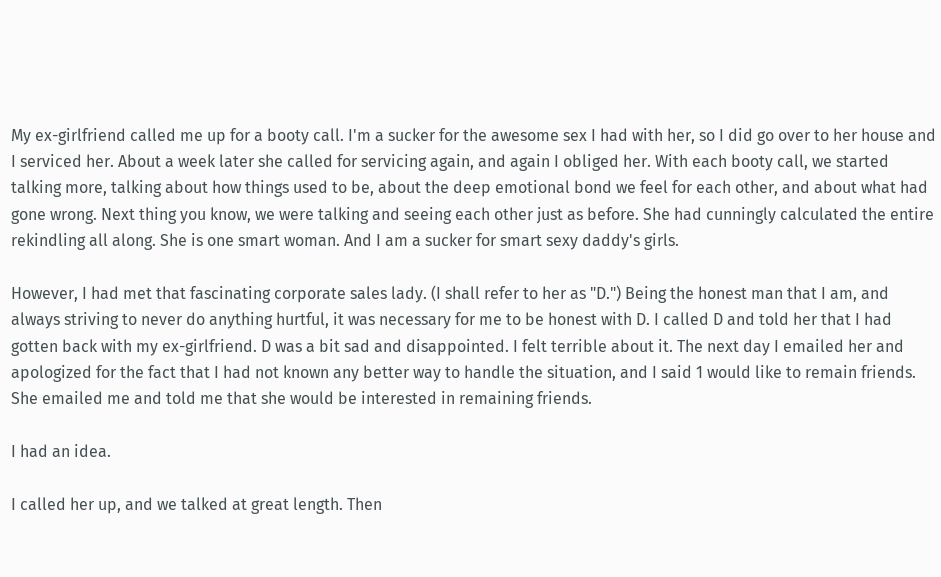My ex-girlfriend called me up for a booty call. I'm a sucker for the awesome sex I had with her, so I did go over to her house and I serviced her. About a week later she called for servicing again, and again I obliged her. With each booty call, we started talking more, talking about how things used to be, about the deep emotional bond we feel for each other, and about what had gone wrong. Next thing you know, we were talking and seeing each other just as before. She had cunningly calculated the entire rekindling all along. She is one smart woman. And I am a sucker for smart sexy daddy's girls.

However, I had met that fascinating corporate sales lady. (I shall refer to her as "D.") Being the honest man that I am, and always striving to never do anything hurtful, it was necessary for me to be honest with D. I called D and told her that I had gotten back with my ex-girlfriend. D was a bit sad and disappointed. I felt terrible about it. The next day I emailed her and apologized for the fact that I had not known any better way to handle the situation, and I said 1 would like to remain friends. She emailed me and told me that she would be interested in remaining friends.

I had an idea.

I called her up, and we talked at great length. Then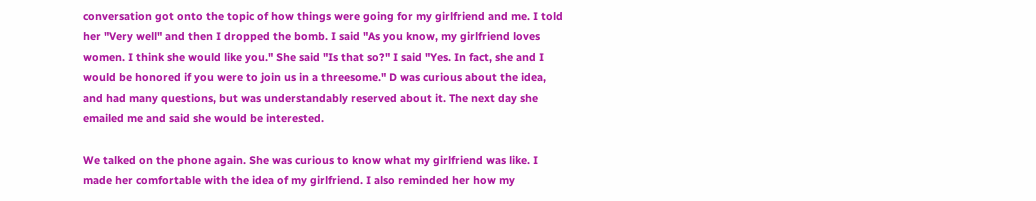conversation got onto the topic of how things were going for my girlfriend and me. I told her "Very well" and then I dropped the bomb. I said "As you know, my girlfriend loves women. I think she would like you." She said "Is that so?" I said "Yes. In fact, she and I would be honored if you were to join us in a threesome." D was curious about the idea, and had many questions, but was understandably reserved about it. The next day she emailed me and said she would be interested.

We talked on the phone again. She was curious to know what my girlfriend was like. I made her comfortable with the idea of my girlfriend. I also reminded her how my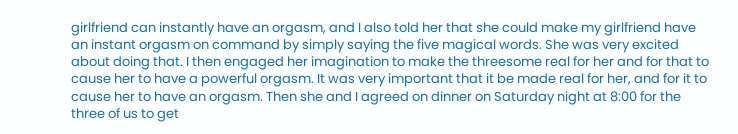girlfriend can instantly have an orgasm, and I also told her that she could make my girlfriend have an instant orgasm on command by simply saying the five magical words. She was very excited about doing that. I then engaged her imagination to make the threesome real for her and for that to cause her to have a powerful orgasm. It was very important that it be made real for her, and for it to cause her to have an orgasm. Then she and I agreed on dinner on Saturday night at 8:00 for the three of us to get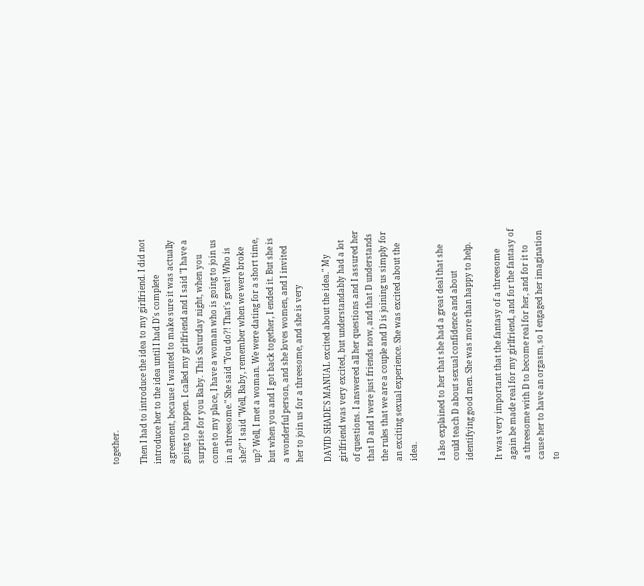together.

Then I had to introduce the idea to my girlfriend. I did not introduce her to the idea until I had D's complete agreement, because I wanted to make sure it was actually going to happen. I called my girlfriend and I said "I have a surprise for you Baby. This Saturday night, when you come to my place, I have a woman who is going to join us in a threesome." She said "You do?! That's great! Who is she?" I said "Well, Baby, remember when we were broke up? Well, I met a woman. We were dating for a short time, but when you and I got back together, I ended it. But she is a wonderful person, and she loves women, and I invited her to join us for a threesome, and she is very

DAVID SHADE'S MANUAL excited about the idea." My girlfriend was very excited, but understandably had a lot of questions. I answered all her questions and I assured her that D and I were just friends now, and that D understands the rules that we are a couple and D is joining us simply for an exciting sexual experience. She was excited about the idea.

I also explained to her that she had a great deal that she could teach D about sexual confidence and about identifying good men. She was more than happy to help.

It was very important that the fantasy of a threesome again be made real for my girlfriend, and for the fantasy of a threesome with D to become real for her, and for it to cause her to have an orgasm, so I engaged her imagination to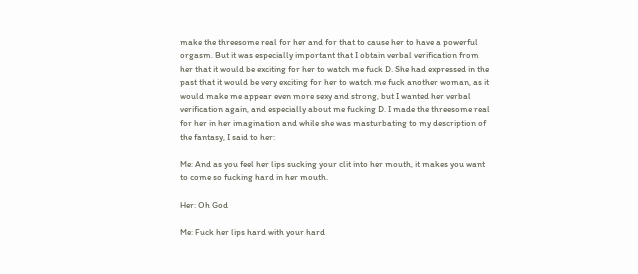make the threesome real for her and for that to cause her to have a powerful orgasm. But it was especially important that I obtain verbal verification from her that it would be exciting for her to watch me fuck D. She had expressed in the past that it would be very exciting for her to watch me fuck another woman, as it would make me appear even more sexy and strong, but I wanted her verbal verification again, and especially about me fucking D. I made the threesome real for her in her imagination and while she was masturbating to my description of the fantasy, I said to her:

Me: And as you feel her lips sucking your clit into her mouth, it makes you want to come so fucking hard in her mouth.

Her: Oh God

Me: Fuck her lips hard with your hard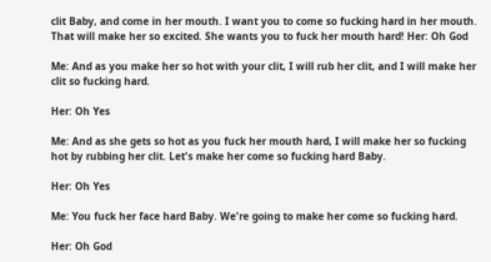clit Baby, and come in her mouth. I want you to come so fucking hard in her mouth. That will make her so excited. She wants you to fuck her mouth hard! Her: Oh God

Me: And as you make her so hot with your clit, I will rub her clit, and I will make her clit so fucking hard.

Her: Oh Yes

Me: And as she gets so hot as you fuck her mouth hard, I will make her so fucking hot by rubbing her clit. Let's make her come so fucking hard Baby.

Her: Oh Yes

Me: You fuck her face hard Baby. We're going to make her come so fucking hard.

Her: Oh God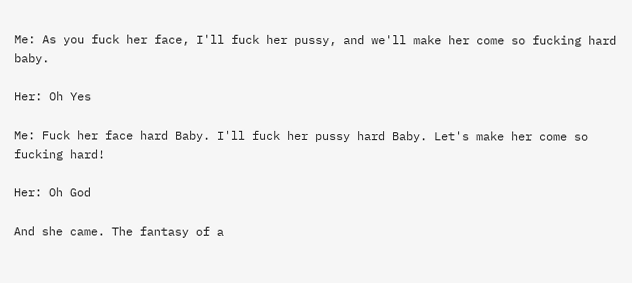Me: As you fuck her face, I'll fuck her pussy, and we'll make her come so fucking hard baby.

Her: Oh Yes

Me: Fuck her face hard Baby. I'll fuck her pussy hard Baby. Let's make her come so fucking hard!

Her: Oh God

And she came. The fantasy of a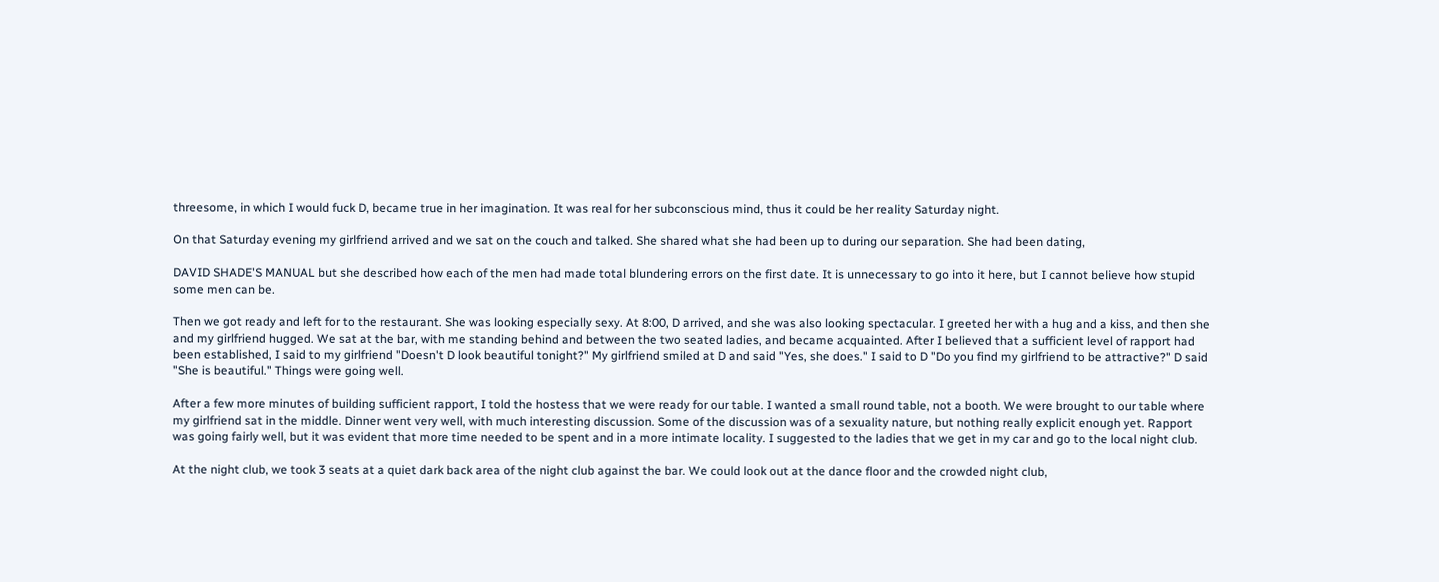threesome, in which I would fuck D, became true in her imagination. It was real for her subconscious mind, thus it could be her reality Saturday night.

On that Saturday evening my girlfriend arrived and we sat on the couch and talked. She shared what she had been up to during our separation. She had been dating,

DAVID SHADE'S MANUAL but she described how each of the men had made total blundering errors on the first date. It is unnecessary to go into it here, but I cannot believe how stupid some men can be.

Then we got ready and left for to the restaurant. She was looking especially sexy. At 8:00, D arrived, and she was also looking spectacular. I greeted her with a hug and a kiss, and then she and my girlfriend hugged. We sat at the bar, with me standing behind and between the two seated ladies, and became acquainted. After I believed that a sufficient level of rapport had been established, I said to my girlfriend "Doesn't D look beautiful tonight?" My girlfriend smiled at D and said "Yes, she does." I said to D "Do you find my girlfriend to be attractive?" D said "She is beautiful." Things were going well.

After a few more minutes of building sufficient rapport, I told the hostess that we were ready for our table. I wanted a small round table, not a booth. We were brought to our table where my girlfriend sat in the middle. Dinner went very well, with much interesting discussion. Some of the discussion was of a sexuality nature, but nothing really explicit enough yet. Rapport was going fairly well, but it was evident that more time needed to be spent and in a more intimate locality. I suggested to the ladies that we get in my car and go to the local night club.

At the night club, we took 3 seats at a quiet dark back area of the night club against the bar. We could look out at the dance floor and the crowded night club,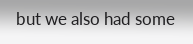but we also had some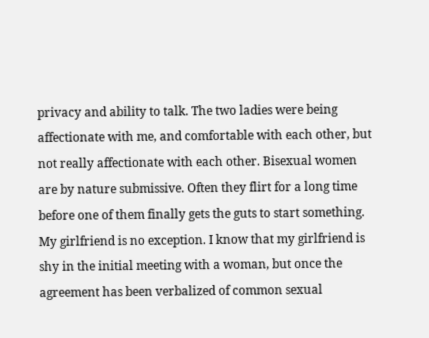privacy and ability to talk. The two ladies were being affectionate with me, and comfortable with each other, but not really affectionate with each other. Bisexual women are by nature submissive. Often they flirt for a long time before one of them finally gets the guts to start something. My girlfriend is no exception. I know that my girlfriend is shy in the initial meeting with a woman, but once the agreement has been verbalized of common sexual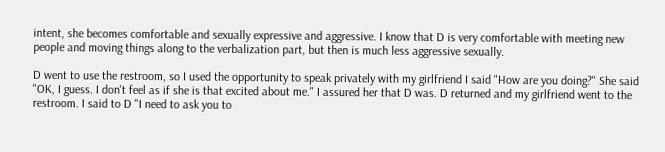intent, she becomes comfortable and sexually expressive and aggressive. I know that D is very comfortable with meeting new people and moving things along to the verbalization part, but then is much less aggressive sexually.

D went to use the restroom, so I used the opportunity to speak privately with my girlfriend I said "How are you doing?" She said "OK, I guess. I don't feel as if she is that excited about me." I assured her that D was. D returned and my girlfriend went to the restroom. I said to D "I need to ask you to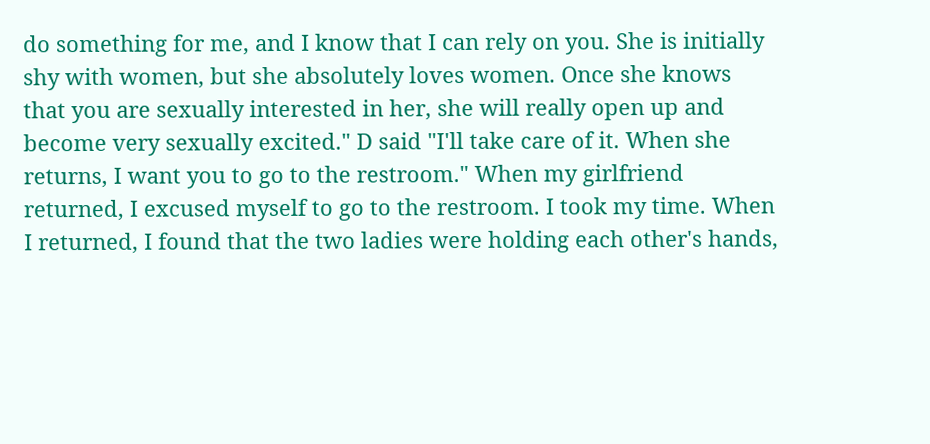do something for me, and I know that I can rely on you. She is initially shy with women, but she absolutely loves women. Once she knows that you are sexually interested in her, she will really open up and become very sexually excited." D said "I'll take care of it. When she returns, I want you to go to the restroom." When my girlfriend returned, I excused myself to go to the restroom. I took my time. When I returned, I found that the two ladies were holding each other's hands,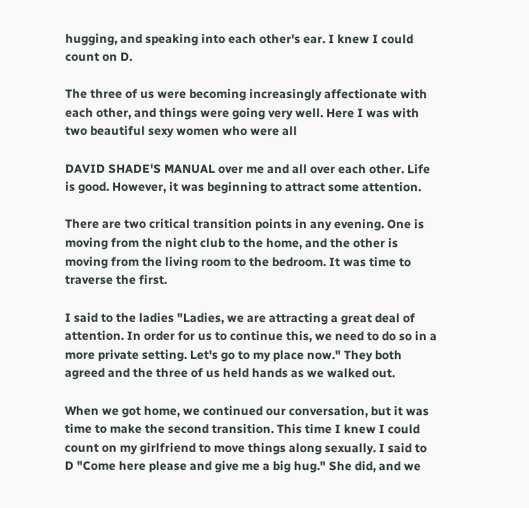hugging, and speaking into each other's ear. I knew I could count on D.

The three of us were becoming increasingly affectionate with each other, and things were going very well. Here I was with two beautiful sexy women who were all

DAVID SHADE'S MANUAL over me and all over each other. Life is good. However, it was beginning to attract some attention.

There are two critical transition points in any evening. One is moving from the night club to the home, and the other is moving from the living room to the bedroom. It was time to traverse the first.

I said to the ladies "Ladies, we are attracting a great deal of attention. In order for us to continue this, we need to do so in a more private setting. Let's go to my place now." They both agreed and the three of us held hands as we walked out.

When we got home, we continued our conversation, but it was time to make the second transition. This time I knew I could count on my girlfriend to move things along sexually. I said to D "Come here please and give me a big hug." She did, and we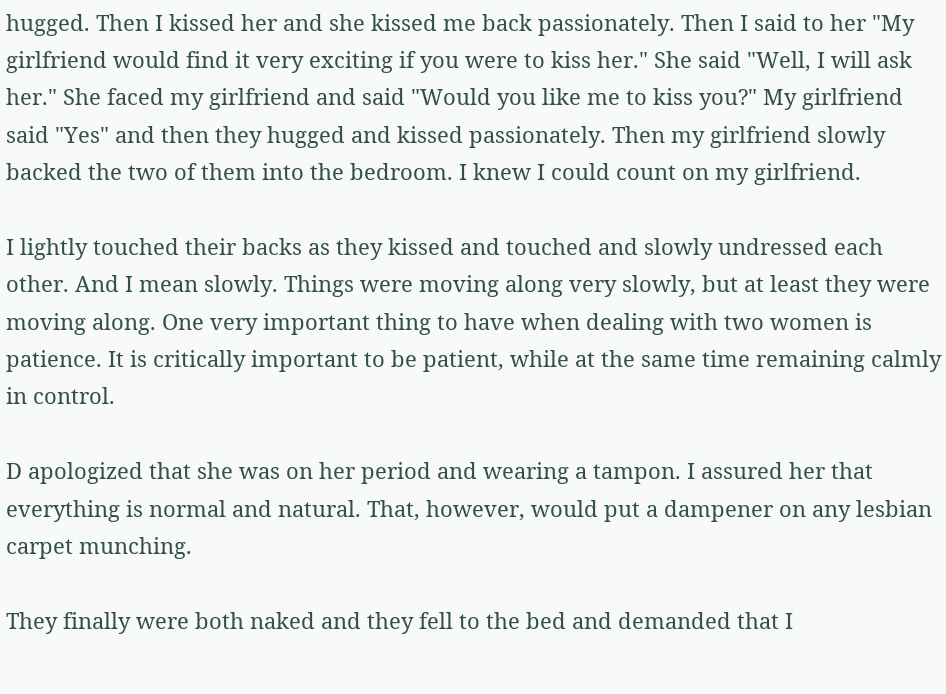hugged. Then I kissed her and she kissed me back passionately. Then I said to her "My girlfriend would find it very exciting if you were to kiss her." She said "Well, I will ask her." She faced my girlfriend and said "Would you like me to kiss you?" My girlfriend said "Yes" and then they hugged and kissed passionately. Then my girlfriend slowly backed the two of them into the bedroom. I knew I could count on my girlfriend.

I lightly touched their backs as they kissed and touched and slowly undressed each other. And I mean slowly. Things were moving along very slowly, but at least they were moving along. One very important thing to have when dealing with two women is patience. It is critically important to be patient, while at the same time remaining calmly in control.

D apologized that she was on her period and wearing a tampon. I assured her that everything is normal and natural. That, however, would put a dampener on any lesbian carpet munching.

They finally were both naked and they fell to the bed and demanded that I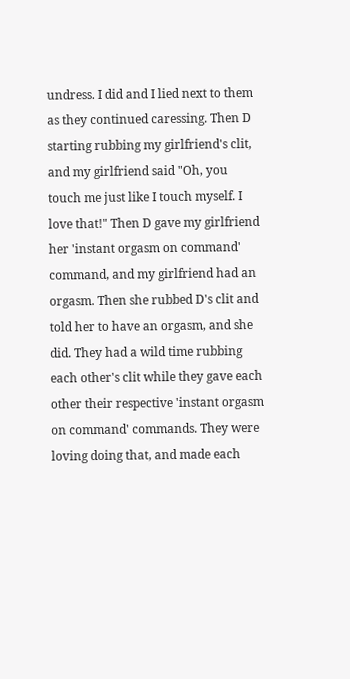undress. I did and I lied next to them as they continued caressing. Then D starting rubbing my girlfriend's clit, and my girlfriend said "Oh, you touch me just like I touch myself. I love that!" Then D gave my girlfriend her 'instant orgasm on command' command, and my girlfriend had an orgasm. Then she rubbed D's clit and told her to have an orgasm, and she did. They had a wild time rubbing each other's clit while they gave each other their respective 'instant orgasm on command' commands. They were loving doing that, and made each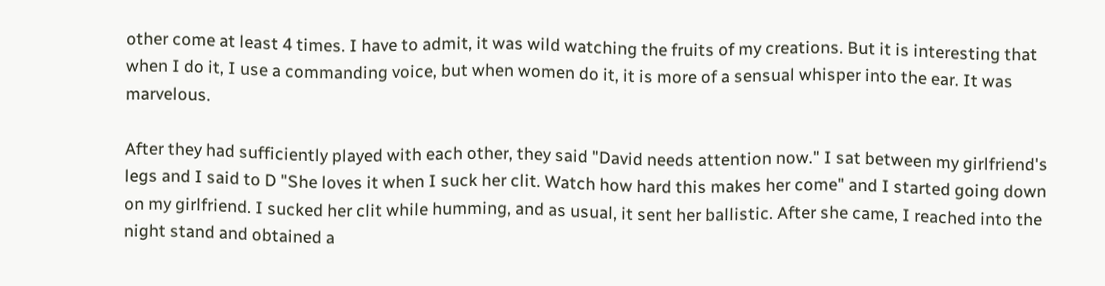other come at least 4 times. I have to admit, it was wild watching the fruits of my creations. But it is interesting that when I do it, I use a commanding voice, but when women do it, it is more of a sensual whisper into the ear. It was marvelous.

After they had sufficiently played with each other, they said "David needs attention now." I sat between my girlfriend's legs and I said to D "She loves it when I suck her clit. Watch how hard this makes her come" and I started going down on my girlfriend. I sucked her clit while humming, and as usual, it sent her ballistic. After she came, I reached into the night stand and obtained a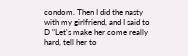condom. Then I did the nasty with my girlfriend, and I said to D "Let's make her come really hard, tell her to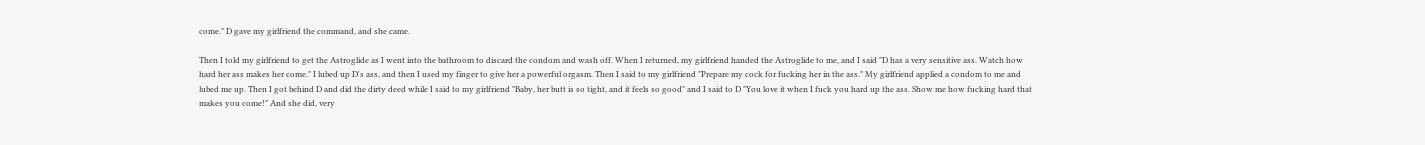come." D gave my girlfriend the command, and she came.

Then I told my girlfriend to get the Astroglide as I went into the bathroom to discard the condom and wash off. When I returned, my girlfriend handed the Astroglide to me, and I said "D has a very sensitive ass. Watch how hard her ass makes her come." I lubed up D's ass, and then I used my finger to give her a powerful orgasm. Then I said to my girlfriend "Prepare my cock for fucking her in the ass." My girlfriend applied a condom to me and lubed me up. Then I got behind D and did the dirty deed while I said to my girlfriend "Baby, her butt is so tight, and it feels so good" and I said to D "You love it when I fuck you hard up the ass. Show me how fucking hard that makes you come!" And she did, very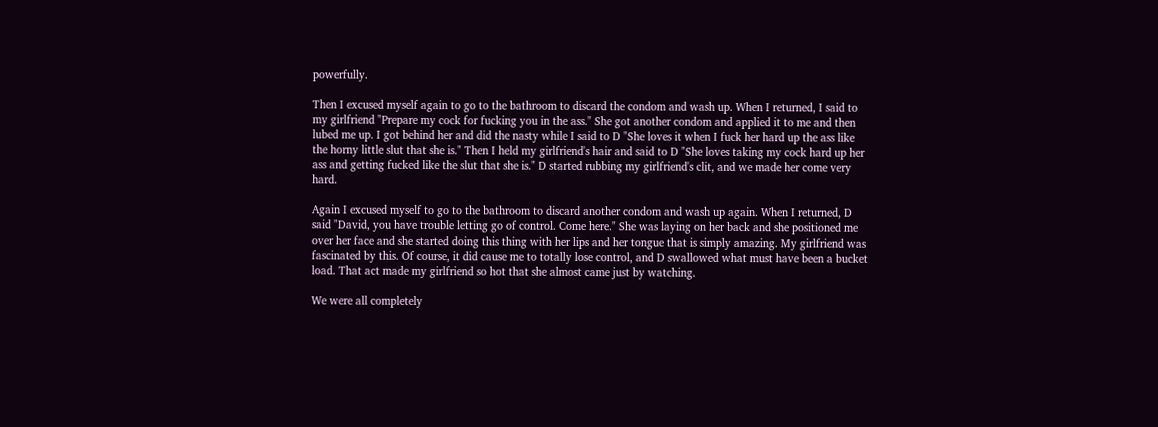powerfully.

Then I excused myself again to go to the bathroom to discard the condom and wash up. When I returned, I said to my girlfriend "Prepare my cock for fucking you in the ass." She got another condom and applied it to me and then lubed me up. I got behind her and did the nasty while I said to D "She loves it when I fuck her hard up the ass like the horny little slut that she is." Then I held my girlfriend's hair and said to D "She loves taking my cock hard up her ass and getting fucked like the slut that she is." D started rubbing my girlfriend's clit, and we made her come very hard.

Again I excused myself to go to the bathroom to discard another condom and wash up again. When I returned, D said "David, you have trouble letting go of control. Come here." She was laying on her back and she positioned me over her face and she started doing this thing with her lips and her tongue that is simply amazing. My girlfriend was fascinated by this. Of course, it did cause me to totally lose control, and D swallowed what must have been a bucket load. That act made my girlfriend so hot that she almost came just by watching.

We were all completely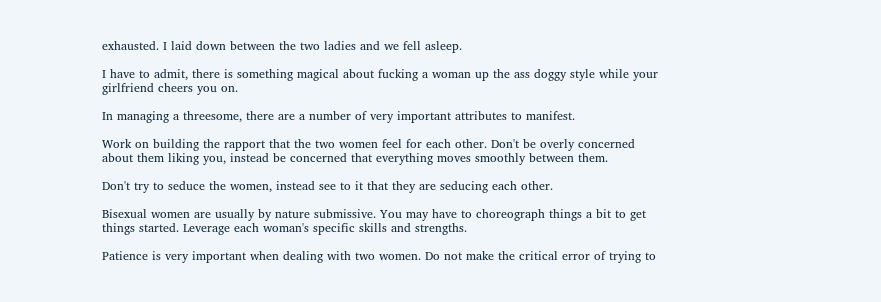exhausted. I laid down between the two ladies and we fell asleep.

I have to admit, there is something magical about fucking a woman up the ass doggy style while your girlfriend cheers you on.

In managing a threesome, there are a number of very important attributes to manifest.

Work on building the rapport that the two women feel for each other. Don't be overly concerned about them liking you, instead be concerned that everything moves smoothly between them.

Don't try to seduce the women, instead see to it that they are seducing each other.

Bisexual women are usually by nature submissive. You may have to choreograph things a bit to get things started. Leverage each woman's specific skills and strengths.

Patience is very important when dealing with two women. Do not make the critical error of trying to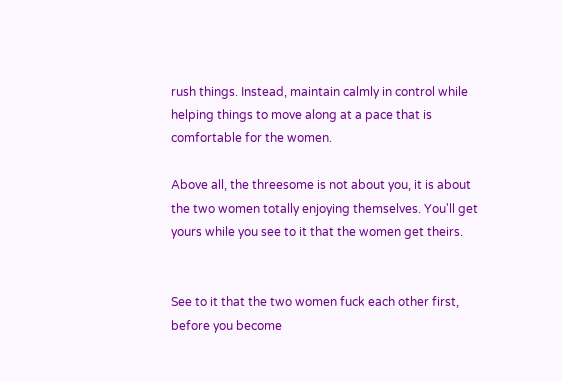rush things. Instead, maintain calmly in control while helping things to move along at a pace that is comfortable for the women.

Above all, the threesome is not about you, it is about the two women totally enjoying themselves. You'll get yours while you see to it that the women get theirs.


See to it that the two women fuck each other first, before you become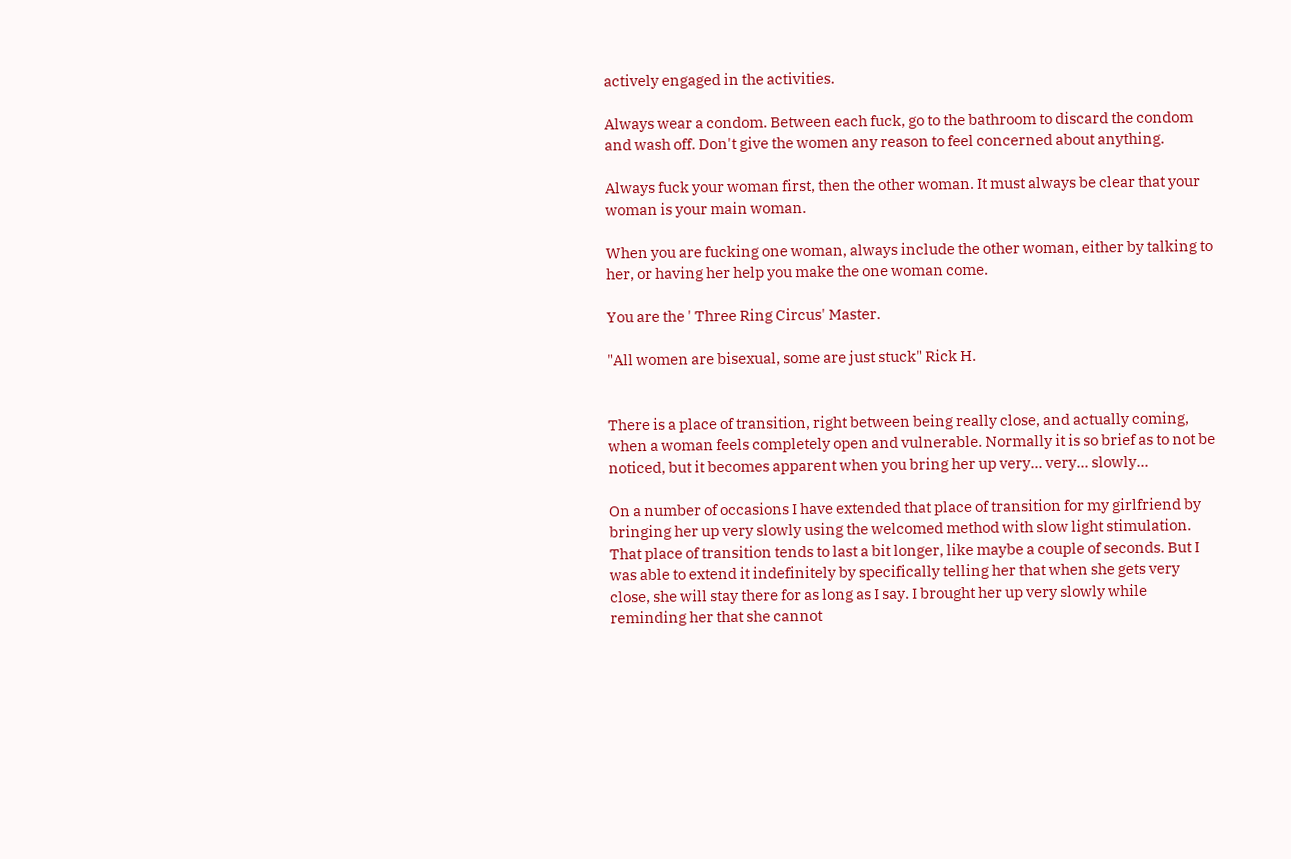actively engaged in the activities.

Always wear a condom. Between each fuck, go to the bathroom to discard the condom and wash off. Don't give the women any reason to feel concerned about anything.

Always fuck your woman first, then the other woman. It must always be clear that your woman is your main woman.

When you are fucking one woman, always include the other woman, either by talking to her, or having her help you make the one woman come.

You are the ' Three Ring Circus' Master.

"All women are bisexual, some are just stuck" Rick H.


There is a place of transition, right between being really close, and actually coming, when a woman feels completely open and vulnerable. Normally it is so brief as to not be noticed, but it becomes apparent when you bring her up very... very... slowly...

On a number of occasions I have extended that place of transition for my girlfriend by bringing her up very slowly using the welcomed method with slow light stimulation. That place of transition tends to last a bit longer, like maybe a couple of seconds. But I was able to extend it indefinitely by specifically telling her that when she gets very close, she will stay there for as long as I say. I brought her up very slowly while reminding her that she cannot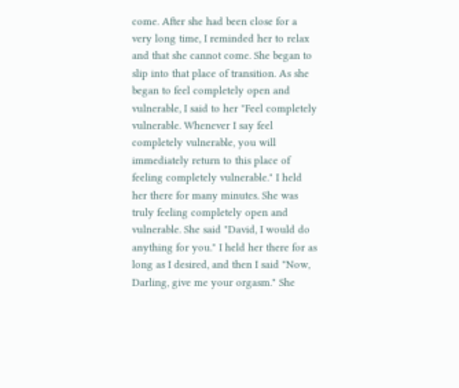come. After she had been close for a very long time, I reminded her to relax and that she cannot come. She began to slip into that place of transition. As she began to feel completely open and vulnerable, I said to her "Feel completely vulnerable. Whenever I say feel completely vulnerable, you will immediately return to this place of feeling completely vulnerable." I held her there for many minutes. She was truly feeling completely open and vulnerable. She said "David, I would do anything for you." I held her there for as long as I desired, and then I said "Now, Darling, give me your orgasm." She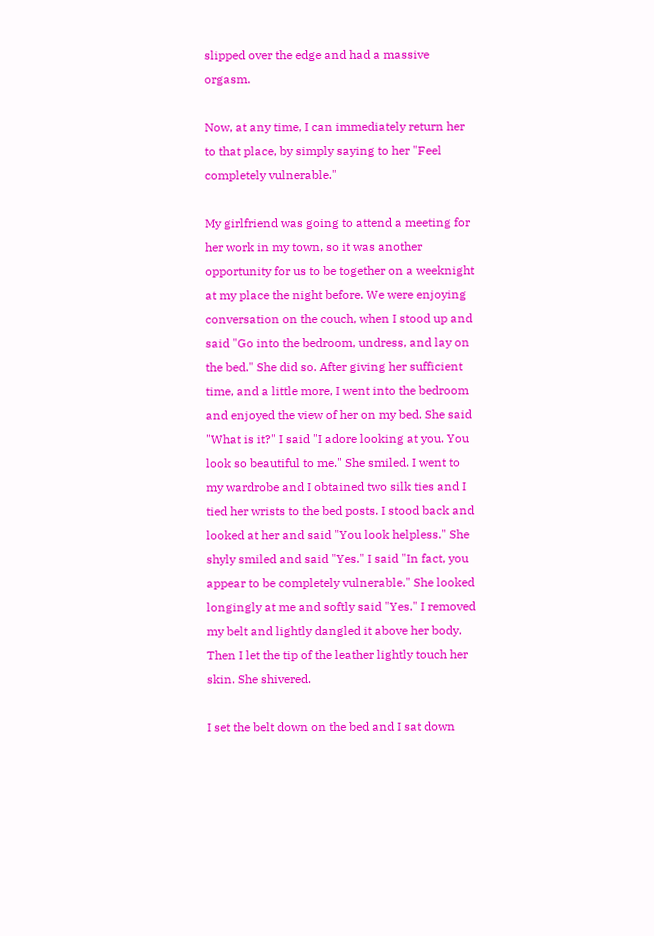slipped over the edge and had a massive orgasm.

Now, at any time, I can immediately return her to that place, by simply saying to her "Feel completely vulnerable."

My girlfriend was going to attend a meeting for her work in my town, so it was another opportunity for us to be together on a weeknight at my place the night before. We were enjoying conversation on the couch, when I stood up and said "Go into the bedroom, undress, and lay on the bed." She did so. After giving her sufficient time, and a little more, I went into the bedroom and enjoyed the view of her on my bed. She said "What is it?" I said "I adore looking at you. You look so beautiful to me." She smiled. I went to my wardrobe and I obtained two silk ties and I tied her wrists to the bed posts. I stood back and looked at her and said "You look helpless." She shyly smiled and said "Yes." I said "In fact, you appear to be completely vulnerable." She looked longingly at me and softly said "Yes." I removed my belt and lightly dangled it above her body. Then I let the tip of the leather lightly touch her skin. She shivered.

I set the belt down on the bed and I sat down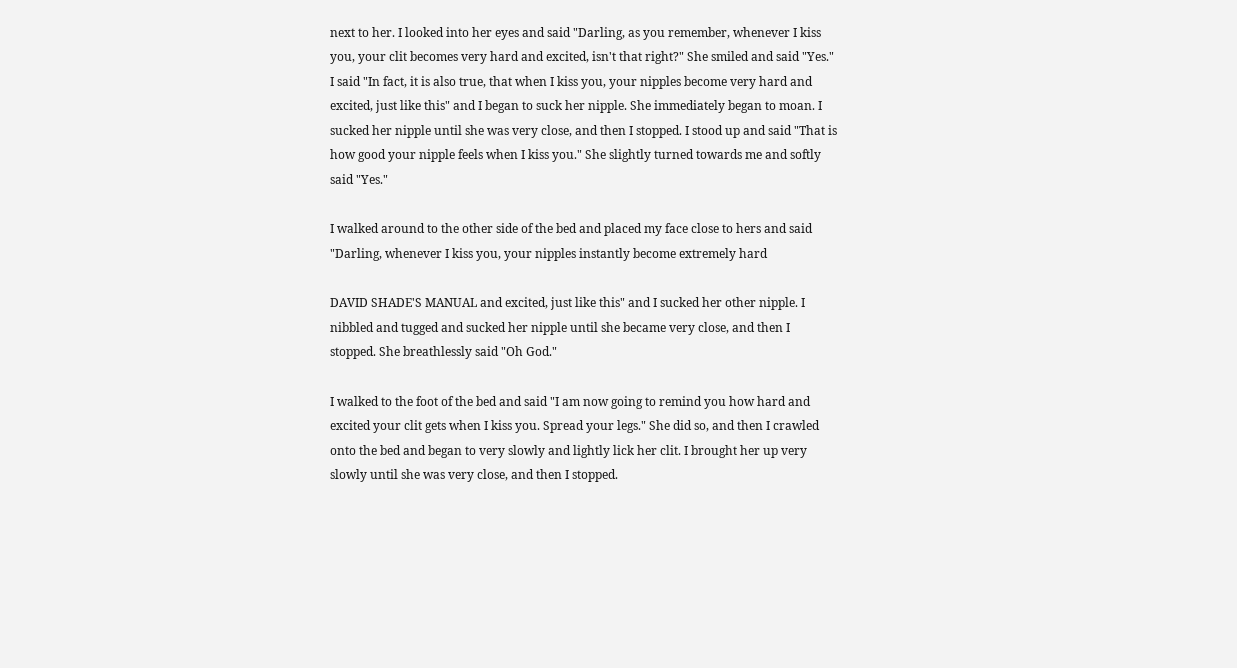next to her. I looked into her eyes and said "Darling, as you remember, whenever I kiss you, your clit becomes very hard and excited, isn't that right?" She smiled and said "Yes." I said "In fact, it is also true, that when I kiss you, your nipples become very hard and excited, just like this" and I began to suck her nipple. She immediately began to moan. I sucked her nipple until she was very close, and then I stopped. I stood up and said "That is how good your nipple feels when I kiss you." She slightly turned towards me and softly said "Yes."

I walked around to the other side of the bed and placed my face close to hers and said "Darling, whenever I kiss you, your nipples instantly become extremely hard

DAVID SHADE'S MANUAL and excited, just like this" and I sucked her other nipple. I nibbled and tugged and sucked her nipple until she became very close, and then I stopped. She breathlessly said "Oh God."

I walked to the foot of the bed and said "I am now going to remind you how hard and excited your clit gets when I kiss you. Spread your legs." She did so, and then I crawled onto the bed and began to very slowly and lightly lick her clit. I brought her up very slowly until she was very close, and then I stopped.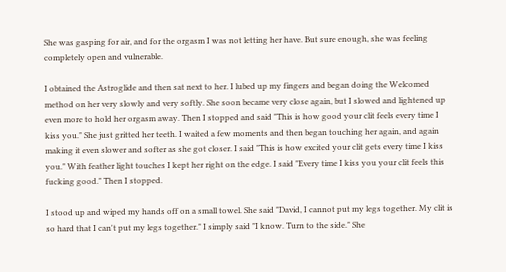She was gasping for air, and for the orgasm I was not letting her have. But sure enough, she was feeling completely open and vulnerable.

I obtained the Astroglide and then sat next to her. I lubed up my fingers and began doing the Welcomed method on her very slowly and very softly. She soon became very close again, but I slowed and lightened up even more to hold her orgasm away. Then I stopped and said "This is how good your clit feels every time I kiss you." She just gritted her teeth. I waited a few moments and then began touching her again, and again making it even slower and softer as she got closer. I said "This is how excited your clit gets every time I kiss you." With feather light touches I kept her right on the edge. I said "Every time I kiss you your clit feels this fucking good." Then I stopped.

I stood up and wiped my hands off on a small towel. She said "David, I cannot put my legs together. My clit is so hard that I can't put my legs together." I simply said "I know. Turn to the side." She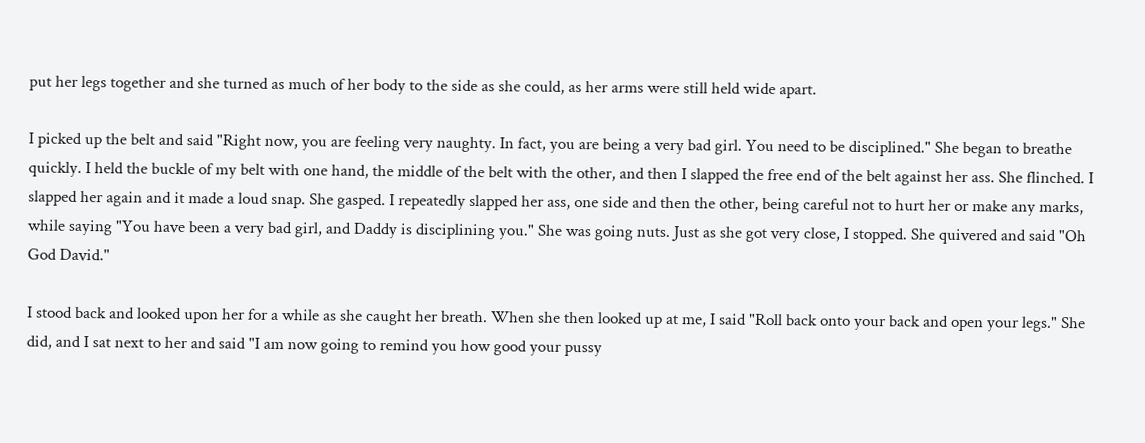put her legs together and she turned as much of her body to the side as she could, as her arms were still held wide apart.

I picked up the belt and said "Right now, you are feeling very naughty. In fact, you are being a very bad girl. You need to be disciplined." She began to breathe quickly. I held the buckle of my belt with one hand, the middle of the belt with the other, and then I slapped the free end of the belt against her ass. She flinched. I slapped her again and it made a loud snap. She gasped. I repeatedly slapped her ass, one side and then the other, being careful not to hurt her or make any marks, while saying "You have been a very bad girl, and Daddy is disciplining you." She was going nuts. Just as she got very close, I stopped. She quivered and said "Oh God David."

I stood back and looked upon her for a while as she caught her breath. When she then looked up at me, I said "Roll back onto your back and open your legs." She did, and I sat next to her and said "I am now going to remind you how good your pussy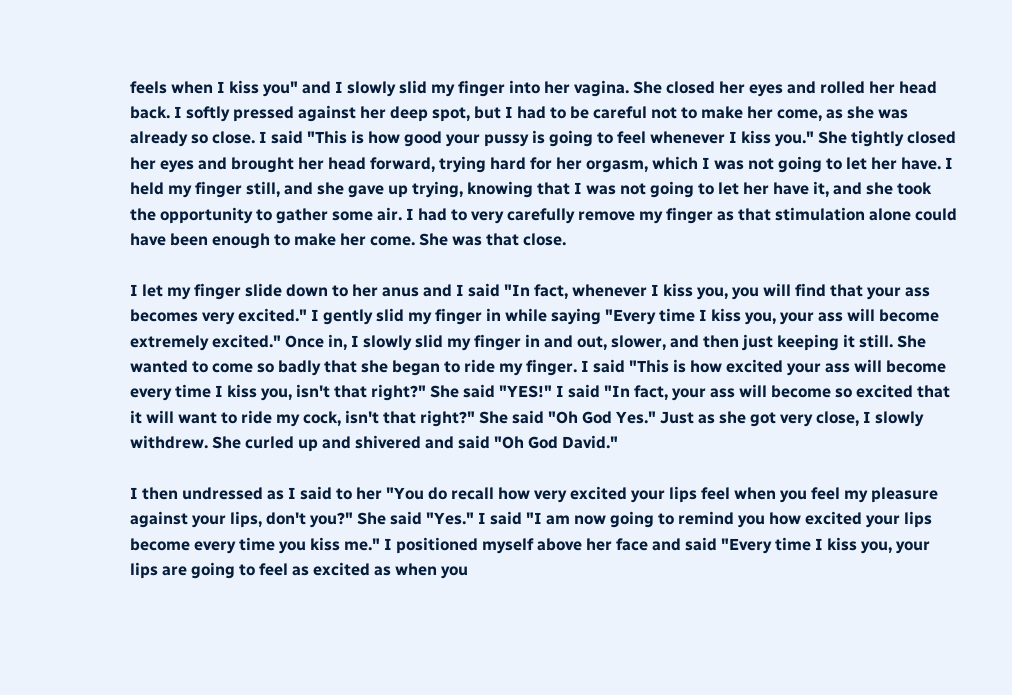feels when I kiss you" and I slowly slid my finger into her vagina. She closed her eyes and rolled her head back. I softly pressed against her deep spot, but I had to be careful not to make her come, as she was already so close. I said "This is how good your pussy is going to feel whenever I kiss you." She tightly closed her eyes and brought her head forward, trying hard for her orgasm, which I was not going to let her have. I held my finger still, and she gave up trying, knowing that I was not going to let her have it, and she took the opportunity to gather some air. I had to very carefully remove my finger as that stimulation alone could have been enough to make her come. She was that close.

I let my finger slide down to her anus and I said "In fact, whenever I kiss you, you will find that your ass becomes very excited." I gently slid my finger in while saying "Every time I kiss you, your ass will become extremely excited." Once in, I slowly slid my finger in and out, slower, and then just keeping it still. She wanted to come so badly that she began to ride my finger. I said "This is how excited your ass will become every time I kiss you, isn't that right?" She said "YES!" I said "In fact, your ass will become so excited that it will want to ride my cock, isn't that right?" She said "Oh God Yes." Just as she got very close, I slowly withdrew. She curled up and shivered and said "Oh God David."

I then undressed as I said to her "You do recall how very excited your lips feel when you feel my pleasure against your lips, don't you?" She said "Yes." I said "I am now going to remind you how excited your lips become every time you kiss me." I positioned myself above her face and said "Every time I kiss you, your lips are going to feel as excited as when you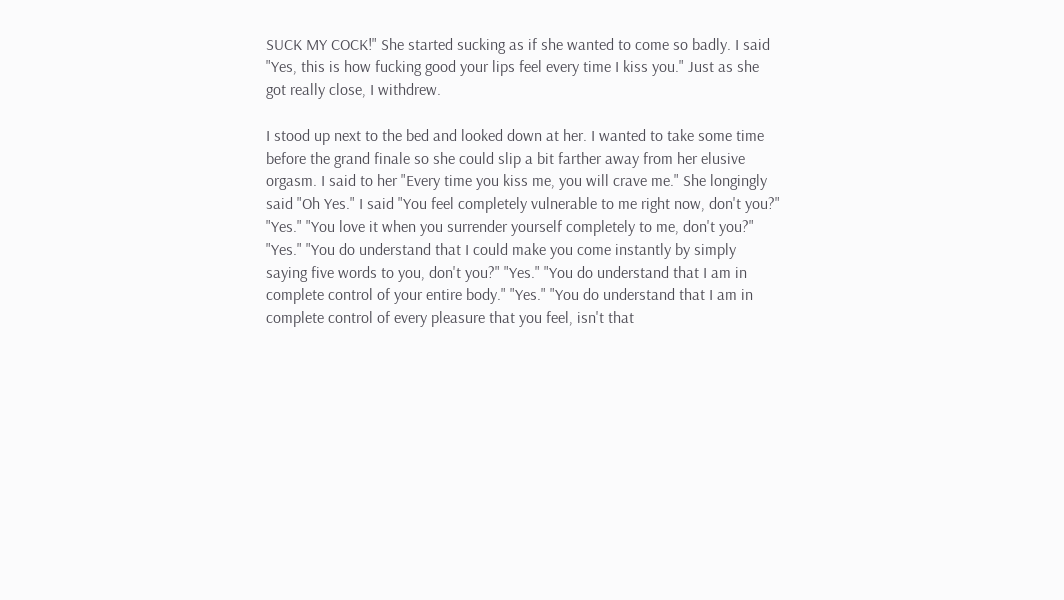SUCK MY COCK!" She started sucking as if she wanted to come so badly. I said "Yes, this is how fucking good your lips feel every time I kiss you." Just as she got really close, I withdrew.

I stood up next to the bed and looked down at her. I wanted to take some time before the grand finale so she could slip a bit farther away from her elusive orgasm. I said to her "Every time you kiss me, you will crave me." She longingly said "Oh Yes." I said "You feel completely vulnerable to me right now, don't you?" "Yes." "You love it when you surrender yourself completely to me, don't you?" "Yes." "You do understand that I could make you come instantly by simply saying five words to you, don't you?" "Yes." "You do understand that I am in complete control of your entire body." "Yes." "You do understand that I am in complete control of every pleasure that you feel, isn't that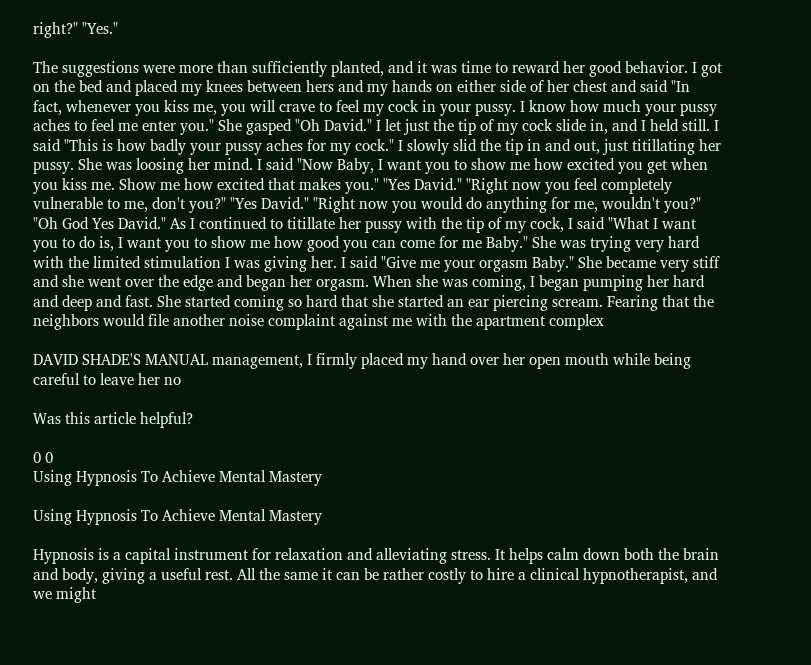right?" "Yes."

The suggestions were more than sufficiently planted, and it was time to reward her good behavior. I got on the bed and placed my knees between hers and my hands on either side of her chest and said "In fact, whenever you kiss me, you will crave to feel my cock in your pussy. I know how much your pussy aches to feel me enter you." She gasped "Oh David." I let just the tip of my cock slide in, and I held still. I said "This is how badly your pussy aches for my cock." I slowly slid the tip in and out, just titillating her pussy. She was loosing her mind. I said "Now Baby, I want you to show me how excited you get when you kiss me. Show me how excited that makes you." "Yes David." "Right now you feel completely vulnerable to me, don't you?" "Yes David." "Right now you would do anything for me, wouldn't you?" "Oh God Yes David." As I continued to titillate her pussy with the tip of my cock, I said "What I want you to do is, I want you to show me how good you can come for me Baby." She was trying very hard with the limited stimulation I was giving her. I said "Give me your orgasm Baby." She became very stiff and she went over the edge and began her orgasm. When she was coming, I began pumping her hard and deep and fast. She started coming so hard that she started an ear piercing scream. Fearing that the neighbors would file another noise complaint against me with the apartment complex

DAVID SHADE'S MANUAL management, I firmly placed my hand over her open mouth while being careful to leave her no

Was this article helpful?

0 0
Using Hypnosis To Achieve Mental Mastery

Using Hypnosis To Achieve Mental Mastery

Hypnosis is a capital instrument for relaxation and alleviating stress. It helps calm down both the brain and body, giving a useful rest. All the same it can be rather costly to hire a clinical hypnotherapist, and we might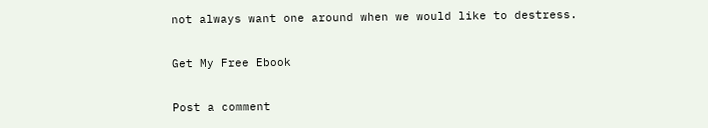not always want one around when we would like to destress.

Get My Free Ebook

Post a comment